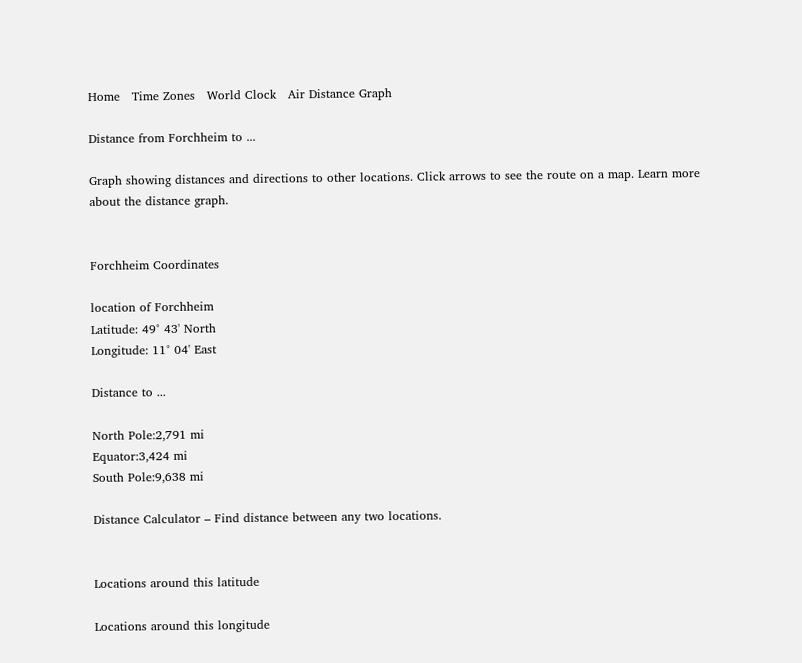Home   Time Zones   World Clock   Air Distance Graph

Distance from Forchheim to ...

Graph showing distances and directions to other locations. Click arrows to see the route on a map. Learn more about the distance graph.


Forchheim Coordinates

location of Forchheim
Latitude: 49° 43' North
Longitude: 11° 04' East

Distance to ...

North Pole:2,791 mi
Equator:3,424 mi
South Pole:9,638 mi

Distance Calculator – Find distance between any two locations.


Locations around this latitude

Locations around this longitude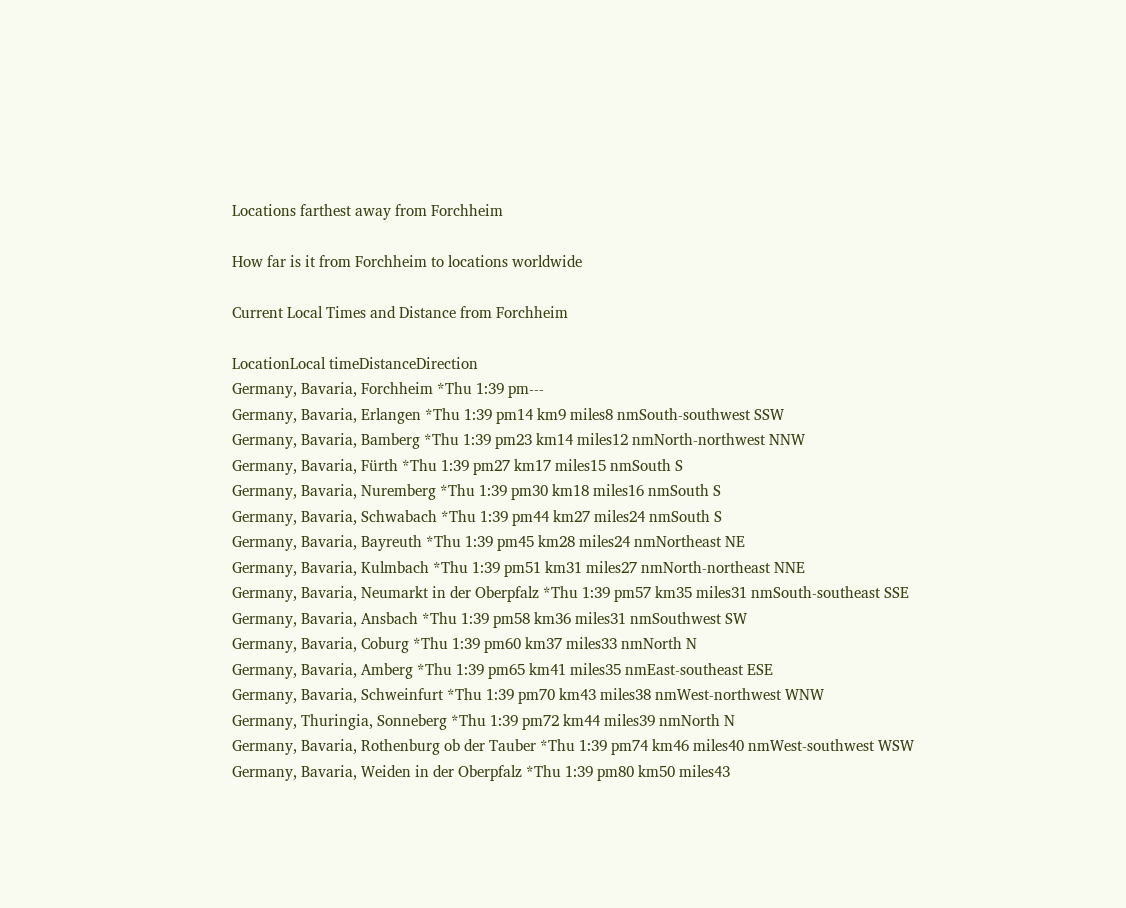Locations farthest away from Forchheim

How far is it from Forchheim to locations worldwide

Current Local Times and Distance from Forchheim

LocationLocal timeDistanceDirection
Germany, Bavaria, Forchheim *Thu 1:39 pm---
Germany, Bavaria, Erlangen *Thu 1:39 pm14 km9 miles8 nmSouth-southwest SSW
Germany, Bavaria, Bamberg *Thu 1:39 pm23 km14 miles12 nmNorth-northwest NNW
Germany, Bavaria, Fürth *Thu 1:39 pm27 km17 miles15 nmSouth S
Germany, Bavaria, Nuremberg *Thu 1:39 pm30 km18 miles16 nmSouth S
Germany, Bavaria, Schwabach *Thu 1:39 pm44 km27 miles24 nmSouth S
Germany, Bavaria, Bayreuth *Thu 1:39 pm45 km28 miles24 nmNortheast NE
Germany, Bavaria, Kulmbach *Thu 1:39 pm51 km31 miles27 nmNorth-northeast NNE
Germany, Bavaria, Neumarkt in der Oberpfalz *Thu 1:39 pm57 km35 miles31 nmSouth-southeast SSE
Germany, Bavaria, Ansbach *Thu 1:39 pm58 km36 miles31 nmSouthwest SW
Germany, Bavaria, Coburg *Thu 1:39 pm60 km37 miles33 nmNorth N
Germany, Bavaria, Amberg *Thu 1:39 pm65 km41 miles35 nmEast-southeast ESE
Germany, Bavaria, Schweinfurt *Thu 1:39 pm70 km43 miles38 nmWest-northwest WNW
Germany, Thuringia, Sonneberg *Thu 1:39 pm72 km44 miles39 nmNorth N
Germany, Bavaria, Rothenburg ob der Tauber *Thu 1:39 pm74 km46 miles40 nmWest-southwest WSW
Germany, Bavaria, Weiden in der Oberpfalz *Thu 1:39 pm80 km50 miles43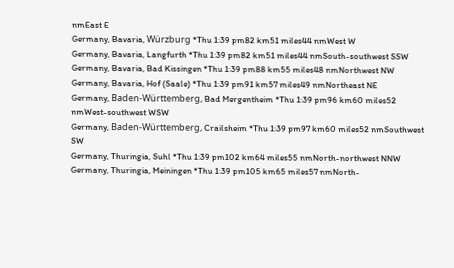nmEast E
Germany, Bavaria, Würzburg *Thu 1:39 pm82 km51 miles44 nmWest W
Germany, Bavaria, Langfurth *Thu 1:39 pm82 km51 miles44 nmSouth-southwest SSW
Germany, Bavaria, Bad Kissingen *Thu 1:39 pm88 km55 miles48 nmNorthwest NW
Germany, Bavaria, Hof (Saale) *Thu 1:39 pm91 km57 miles49 nmNortheast NE
Germany, Baden-Württemberg, Bad Mergentheim *Thu 1:39 pm96 km60 miles52 nmWest-southwest WSW
Germany, Baden-Württemberg, Crailsheim *Thu 1:39 pm97 km60 miles52 nmSouthwest SW
Germany, Thuringia, Suhl *Thu 1:39 pm102 km64 miles55 nmNorth-northwest NNW
Germany, Thuringia, Meiningen *Thu 1:39 pm105 km65 miles57 nmNorth-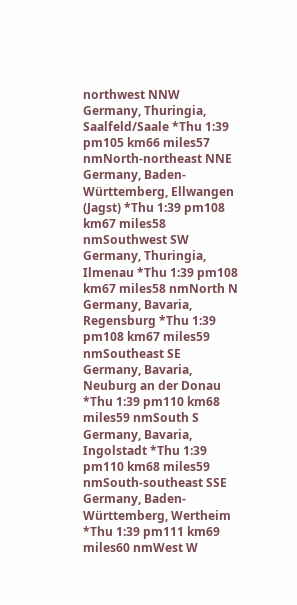northwest NNW
Germany, Thuringia, Saalfeld/Saale *Thu 1:39 pm105 km66 miles57 nmNorth-northeast NNE
Germany, Baden-Württemberg, Ellwangen (Jagst) *Thu 1:39 pm108 km67 miles58 nmSouthwest SW
Germany, Thuringia, Ilmenau *Thu 1:39 pm108 km67 miles58 nmNorth N
Germany, Bavaria, Regensburg *Thu 1:39 pm108 km67 miles59 nmSoutheast SE
Germany, Bavaria, Neuburg an der Donau *Thu 1:39 pm110 km68 miles59 nmSouth S
Germany, Bavaria, Ingolstadt *Thu 1:39 pm110 km68 miles59 nmSouth-southeast SSE
Germany, Baden-Württemberg, Wertheim *Thu 1:39 pm111 km69 miles60 nmWest W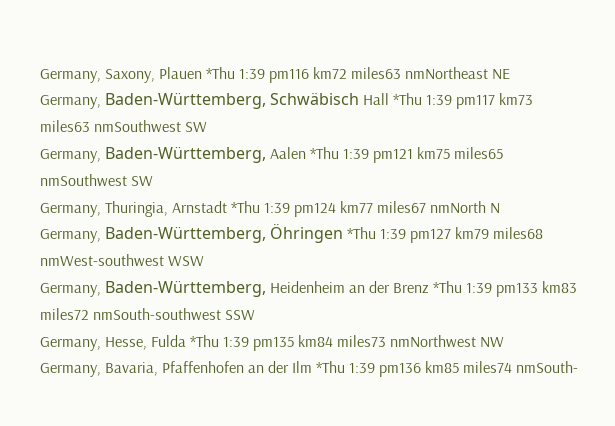Germany, Saxony, Plauen *Thu 1:39 pm116 km72 miles63 nmNortheast NE
Germany, Baden-Württemberg, Schwäbisch Hall *Thu 1:39 pm117 km73 miles63 nmSouthwest SW
Germany, Baden-Württemberg, Aalen *Thu 1:39 pm121 km75 miles65 nmSouthwest SW
Germany, Thuringia, Arnstadt *Thu 1:39 pm124 km77 miles67 nmNorth N
Germany, Baden-Württemberg, Öhringen *Thu 1:39 pm127 km79 miles68 nmWest-southwest WSW
Germany, Baden-Württemberg, Heidenheim an der Brenz *Thu 1:39 pm133 km83 miles72 nmSouth-southwest SSW
Germany, Hesse, Fulda *Thu 1:39 pm135 km84 miles73 nmNorthwest NW
Germany, Bavaria, Pfaffenhofen an der Ilm *Thu 1:39 pm136 km85 miles74 nmSouth-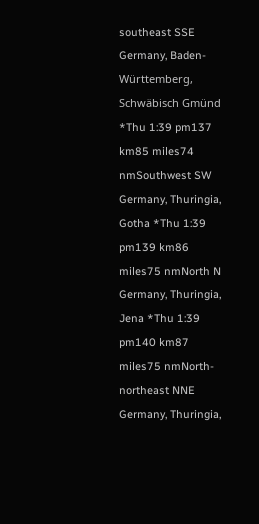southeast SSE
Germany, Baden-Württemberg, Schwäbisch Gmünd *Thu 1:39 pm137 km85 miles74 nmSouthwest SW
Germany, Thuringia, Gotha *Thu 1:39 pm139 km86 miles75 nmNorth N
Germany, Thuringia, Jena *Thu 1:39 pm140 km87 miles75 nmNorth-northeast NNE
Germany, Thuringia,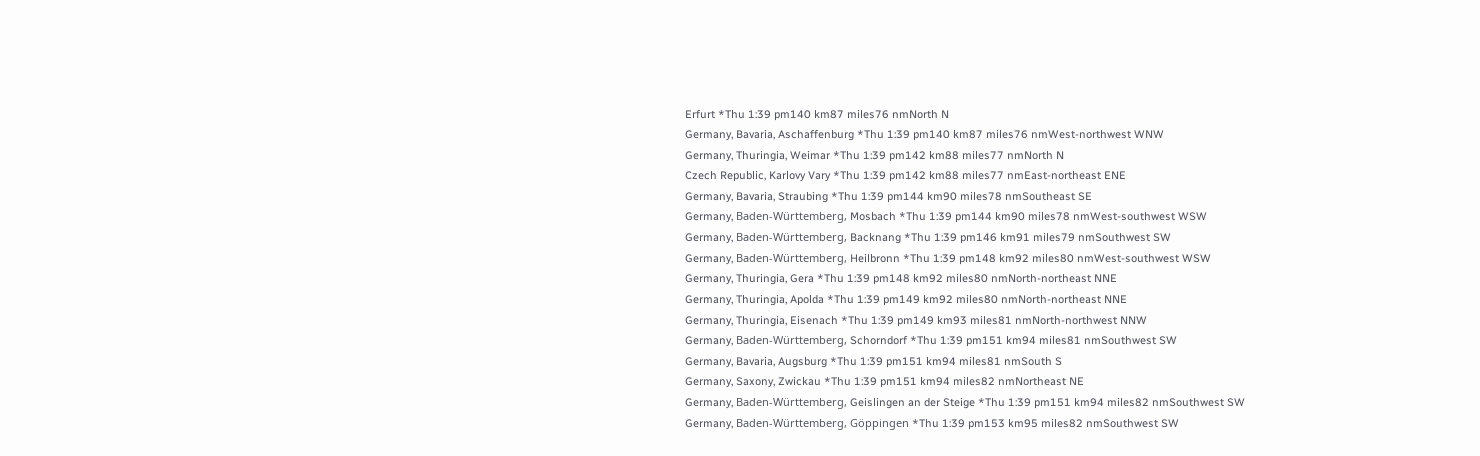Erfurt *Thu 1:39 pm140 km87 miles76 nmNorth N
Germany, Bavaria, Aschaffenburg *Thu 1:39 pm140 km87 miles76 nmWest-northwest WNW
Germany, Thuringia, Weimar *Thu 1:39 pm142 km88 miles77 nmNorth N
Czech Republic, Karlovy Vary *Thu 1:39 pm142 km88 miles77 nmEast-northeast ENE
Germany, Bavaria, Straubing *Thu 1:39 pm144 km90 miles78 nmSoutheast SE
Germany, Baden-Württemberg, Mosbach *Thu 1:39 pm144 km90 miles78 nmWest-southwest WSW
Germany, Baden-Württemberg, Backnang *Thu 1:39 pm146 km91 miles79 nmSouthwest SW
Germany, Baden-Württemberg, Heilbronn *Thu 1:39 pm148 km92 miles80 nmWest-southwest WSW
Germany, Thuringia, Gera *Thu 1:39 pm148 km92 miles80 nmNorth-northeast NNE
Germany, Thuringia, Apolda *Thu 1:39 pm149 km92 miles80 nmNorth-northeast NNE
Germany, Thuringia, Eisenach *Thu 1:39 pm149 km93 miles81 nmNorth-northwest NNW
Germany, Baden-Württemberg, Schorndorf *Thu 1:39 pm151 km94 miles81 nmSouthwest SW
Germany, Bavaria, Augsburg *Thu 1:39 pm151 km94 miles81 nmSouth S
Germany, Saxony, Zwickau *Thu 1:39 pm151 km94 miles82 nmNortheast NE
Germany, Baden-Württemberg, Geislingen an der Steige *Thu 1:39 pm151 km94 miles82 nmSouthwest SW
Germany, Baden-Württemberg, Göppingen *Thu 1:39 pm153 km95 miles82 nmSouthwest SW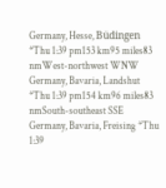Germany, Hesse, Büdingen *Thu 1:39 pm153 km95 miles83 nmWest-northwest WNW
Germany, Bavaria, Landshut *Thu 1:39 pm154 km96 miles83 nmSouth-southeast SSE
Germany, Bavaria, Freising *Thu 1:39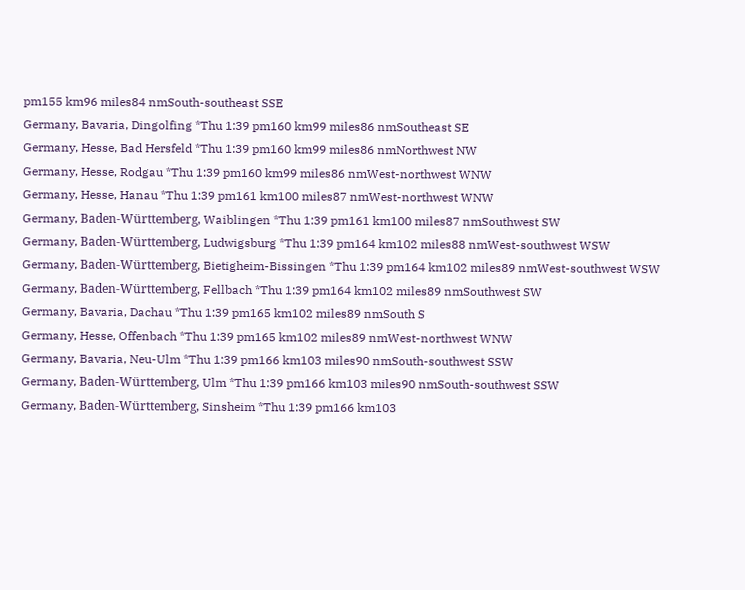pm155 km96 miles84 nmSouth-southeast SSE
Germany, Bavaria, Dingolfing *Thu 1:39 pm160 km99 miles86 nmSoutheast SE
Germany, Hesse, Bad Hersfeld *Thu 1:39 pm160 km99 miles86 nmNorthwest NW
Germany, Hesse, Rodgau *Thu 1:39 pm160 km99 miles86 nmWest-northwest WNW
Germany, Hesse, Hanau *Thu 1:39 pm161 km100 miles87 nmWest-northwest WNW
Germany, Baden-Württemberg, Waiblingen *Thu 1:39 pm161 km100 miles87 nmSouthwest SW
Germany, Baden-Württemberg, Ludwigsburg *Thu 1:39 pm164 km102 miles88 nmWest-southwest WSW
Germany, Baden-Württemberg, Bietigheim-Bissingen *Thu 1:39 pm164 km102 miles89 nmWest-southwest WSW
Germany, Baden-Württemberg, Fellbach *Thu 1:39 pm164 km102 miles89 nmSouthwest SW
Germany, Bavaria, Dachau *Thu 1:39 pm165 km102 miles89 nmSouth S
Germany, Hesse, Offenbach *Thu 1:39 pm165 km102 miles89 nmWest-northwest WNW
Germany, Bavaria, Neu-Ulm *Thu 1:39 pm166 km103 miles90 nmSouth-southwest SSW
Germany, Baden-Württemberg, Ulm *Thu 1:39 pm166 km103 miles90 nmSouth-southwest SSW
Germany, Baden-Württemberg, Sinsheim *Thu 1:39 pm166 km103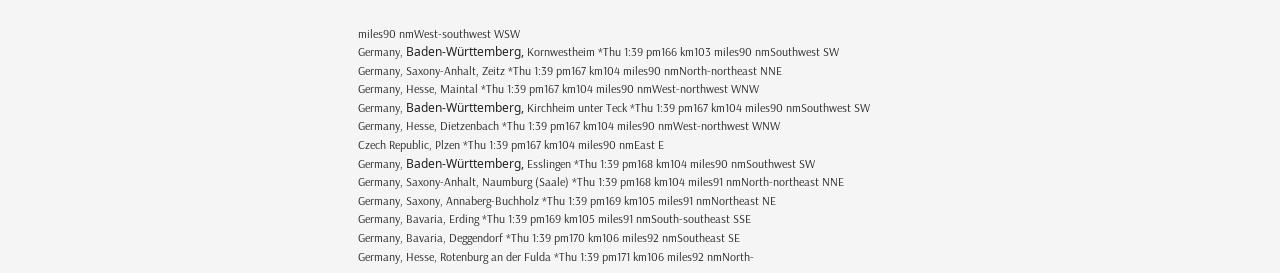miles90 nmWest-southwest WSW
Germany, Baden-Württemberg, Kornwestheim *Thu 1:39 pm166 km103 miles90 nmSouthwest SW
Germany, Saxony-Anhalt, Zeitz *Thu 1:39 pm167 km104 miles90 nmNorth-northeast NNE
Germany, Hesse, Maintal *Thu 1:39 pm167 km104 miles90 nmWest-northwest WNW
Germany, Baden-Württemberg, Kirchheim unter Teck *Thu 1:39 pm167 km104 miles90 nmSouthwest SW
Germany, Hesse, Dietzenbach *Thu 1:39 pm167 km104 miles90 nmWest-northwest WNW
Czech Republic, Plzen *Thu 1:39 pm167 km104 miles90 nmEast E
Germany, Baden-Württemberg, Esslingen *Thu 1:39 pm168 km104 miles90 nmSouthwest SW
Germany, Saxony-Anhalt, Naumburg (Saale) *Thu 1:39 pm168 km104 miles91 nmNorth-northeast NNE
Germany, Saxony, Annaberg-Buchholz *Thu 1:39 pm169 km105 miles91 nmNortheast NE
Germany, Bavaria, Erding *Thu 1:39 pm169 km105 miles91 nmSouth-southeast SSE
Germany, Bavaria, Deggendorf *Thu 1:39 pm170 km106 miles92 nmSoutheast SE
Germany, Hesse, Rotenburg an der Fulda *Thu 1:39 pm171 km106 miles92 nmNorth-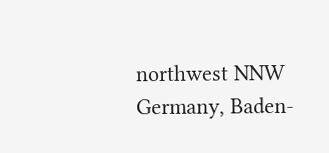northwest NNW
Germany, Baden-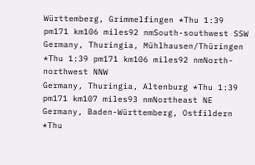Württemberg, Grimmelfingen *Thu 1:39 pm171 km106 miles92 nmSouth-southwest SSW
Germany, Thuringia, Mühlhausen/Thüringen *Thu 1:39 pm171 km106 miles92 nmNorth-northwest NNW
Germany, Thuringia, Altenburg *Thu 1:39 pm171 km107 miles93 nmNortheast NE
Germany, Baden-Württemberg, Ostfildern *Thu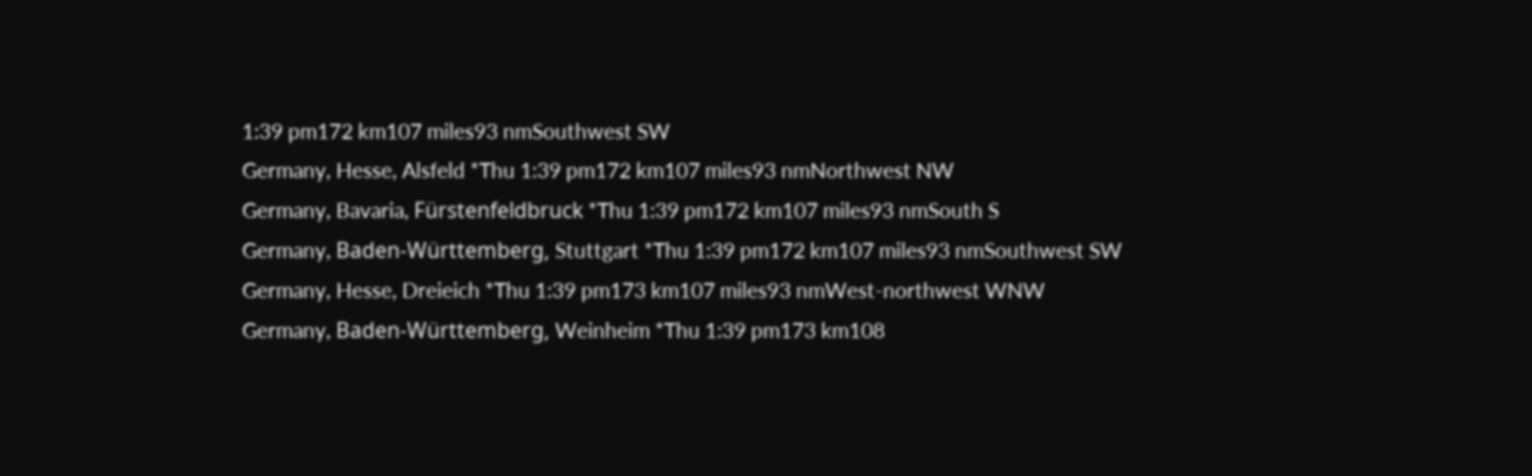1:39 pm172 km107 miles93 nmSouthwest SW
Germany, Hesse, Alsfeld *Thu 1:39 pm172 km107 miles93 nmNorthwest NW
Germany, Bavaria, Fürstenfeldbruck *Thu 1:39 pm172 km107 miles93 nmSouth S
Germany, Baden-Württemberg, Stuttgart *Thu 1:39 pm172 km107 miles93 nmSouthwest SW
Germany, Hesse, Dreieich *Thu 1:39 pm173 km107 miles93 nmWest-northwest WNW
Germany, Baden-Württemberg, Weinheim *Thu 1:39 pm173 km108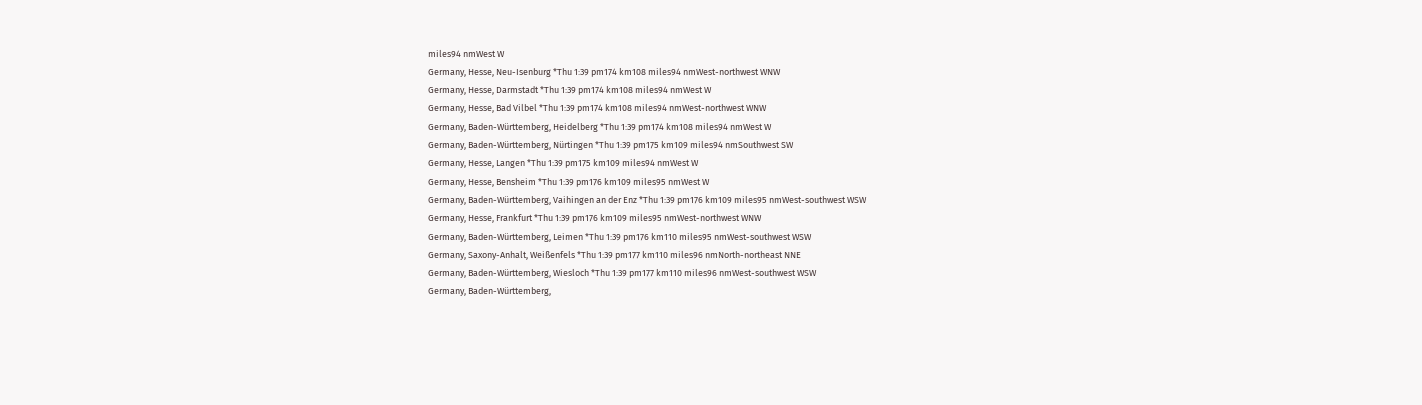miles94 nmWest W
Germany, Hesse, Neu-Isenburg *Thu 1:39 pm174 km108 miles94 nmWest-northwest WNW
Germany, Hesse, Darmstadt *Thu 1:39 pm174 km108 miles94 nmWest W
Germany, Hesse, Bad Vilbel *Thu 1:39 pm174 km108 miles94 nmWest-northwest WNW
Germany, Baden-Württemberg, Heidelberg *Thu 1:39 pm174 km108 miles94 nmWest W
Germany, Baden-Württemberg, Nürtingen *Thu 1:39 pm175 km109 miles94 nmSouthwest SW
Germany, Hesse, Langen *Thu 1:39 pm175 km109 miles94 nmWest W
Germany, Hesse, Bensheim *Thu 1:39 pm176 km109 miles95 nmWest W
Germany, Baden-Württemberg, Vaihingen an der Enz *Thu 1:39 pm176 km109 miles95 nmWest-southwest WSW
Germany, Hesse, Frankfurt *Thu 1:39 pm176 km109 miles95 nmWest-northwest WNW
Germany, Baden-Württemberg, Leimen *Thu 1:39 pm176 km110 miles95 nmWest-southwest WSW
Germany, Saxony-Anhalt, Weißenfels *Thu 1:39 pm177 km110 miles96 nmNorth-northeast NNE
Germany, Baden-Württemberg, Wiesloch *Thu 1:39 pm177 km110 miles96 nmWest-southwest WSW
Germany, Baden-Württemberg,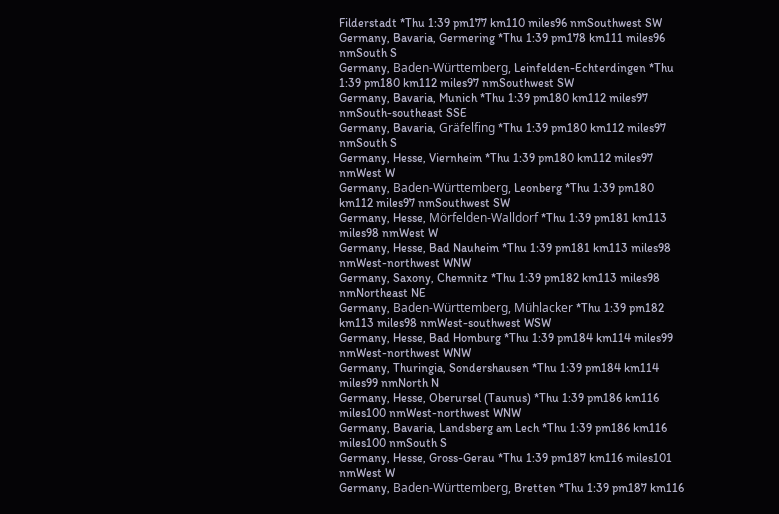Filderstadt *Thu 1:39 pm177 km110 miles96 nmSouthwest SW
Germany, Bavaria, Germering *Thu 1:39 pm178 km111 miles96 nmSouth S
Germany, Baden-Württemberg, Leinfelden-Echterdingen *Thu 1:39 pm180 km112 miles97 nmSouthwest SW
Germany, Bavaria, Munich *Thu 1:39 pm180 km112 miles97 nmSouth-southeast SSE
Germany, Bavaria, Gräfelfing *Thu 1:39 pm180 km112 miles97 nmSouth S
Germany, Hesse, Viernheim *Thu 1:39 pm180 km112 miles97 nmWest W
Germany, Baden-Württemberg, Leonberg *Thu 1:39 pm180 km112 miles97 nmSouthwest SW
Germany, Hesse, Mörfelden-Walldorf *Thu 1:39 pm181 km113 miles98 nmWest W
Germany, Hesse, Bad Nauheim *Thu 1:39 pm181 km113 miles98 nmWest-northwest WNW
Germany, Saxony, Chemnitz *Thu 1:39 pm182 km113 miles98 nmNortheast NE
Germany, Baden-Württemberg, Mühlacker *Thu 1:39 pm182 km113 miles98 nmWest-southwest WSW
Germany, Hesse, Bad Homburg *Thu 1:39 pm184 km114 miles99 nmWest-northwest WNW
Germany, Thuringia, Sondershausen *Thu 1:39 pm184 km114 miles99 nmNorth N
Germany, Hesse, Oberursel (Taunus) *Thu 1:39 pm186 km116 miles100 nmWest-northwest WNW
Germany, Bavaria, Landsberg am Lech *Thu 1:39 pm186 km116 miles100 nmSouth S
Germany, Hesse, Gross-Gerau *Thu 1:39 pm187 km116 miles101 nmWest W
Germany, Baden-Württemberg, Bretten *Thu 1:39 pm187 km116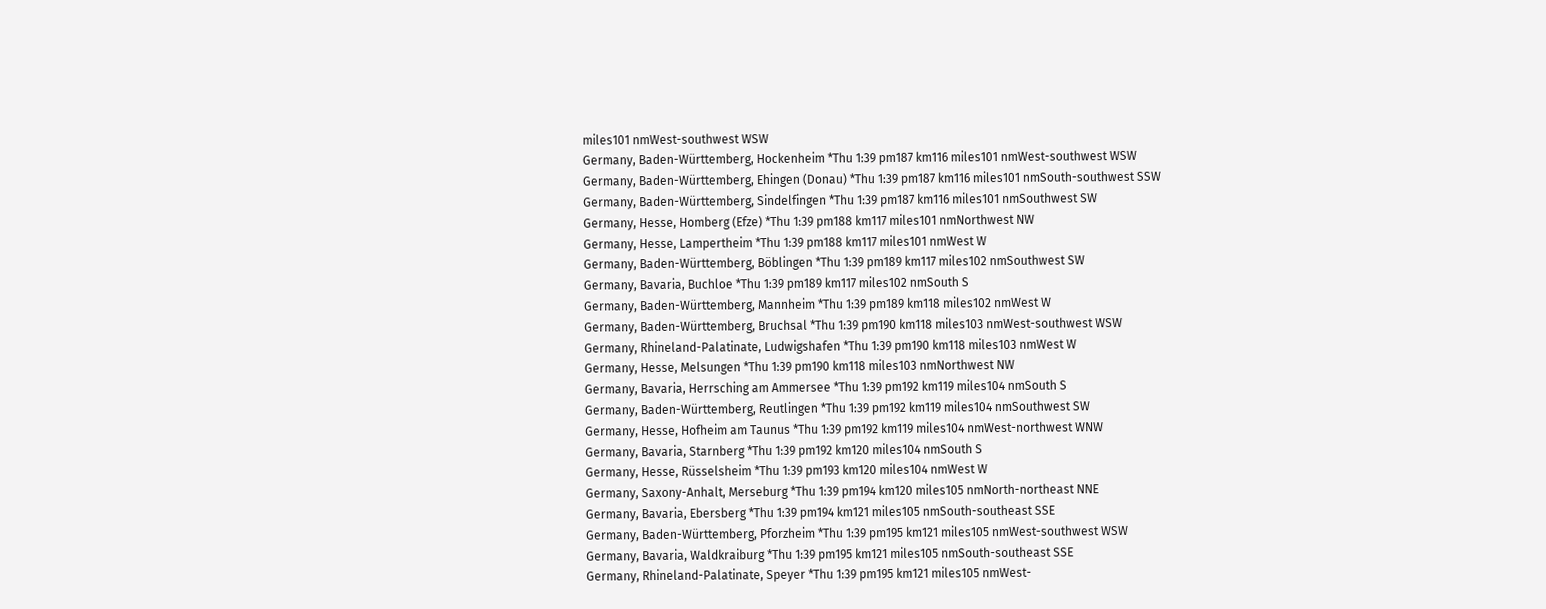miles101 nmWest-southwest WSW
Germany, Baden-Württemberg, Hockenheim *Thu 1:39 pm187 km116 miles101 nmWest-southwest WSW
Germany, Baden-Württemberg, Ehingen (Donau) *Thu 1:39 pm187 km116 miles101 nmSouth-southwest SSW
Germany, Baden-Württemberg, Sindelfingen *Thu 1:39 pm187 km116 miles101 nmSouthwest SW
Germany, Hesse, Homberg (Efze) *Thu 1:39 pm188 km117 miles101 nmNorthwest NW
Germany, Hesse, Lampertheim *Thu 1:39 pm188 km117 miles101 nmWest W
Germany, Baden-Württemberg, Böblingen *Thu 1:39 pm189 km117 miles102 nmSouthwest SW
Germany, Bavaria, Buchloe *Thu 1:39 pm189 km117 miles102 nmSouth S
Germany, Baden-Württemberg, Mannheim *Thu 1:39 pm189 km118 miles102 nmWest W
Germany, Baden-Württemberg, Bruchsal *Thu 1:39 pm190 km118 miles103 nmWest-southwest WSW
Germany, Rhineland-Palatinate, Ludwigshafen *Thu 1:39 pm190 km118 miles103 nmWest W
Germany, Hesse, Melsungen *Thu 1:39 pm190 km118 miles103 nmNorthwest NW
Germany, Bavaria, Herrsching am Ammersee *Thu 1:39 pm192 km119 miles104 nmSouth S
Germany, Baden-Württemberg, Reutlingen *Thu 1:39 pm192 km119 miles104 nmSouthwest SW
Germany, Hesse, Hofheim am Taunus *Thu 1:39 pm192 km119 miles104 nmWest-northwest WNW
Germany, Bavaria, Starnberg *Thu 1:39 pm192 km120 miles104 nmSouth S
Germany, Hesse, Rüsselsheim *Thu 1:39 pm193 km120 miles104 nmWest W
Germany, Saxony-Anhalt, Merseburg *Thu 1:39 pm194 km120 miles105 nmNorth-northeast NNE
Germany, Bavaria, Ebersberg *Thu 1:39 pm194 km121 miles105 nmSouth-southeast SSE
Germany, Baden-Württemberg, Pforzheim *Thu 1:39 pm195 km121 miles105 nmWest-southwest WSW
Germany, Bavaria, Waldkraiburg *Thu 1:39 pm195 km121 miles105 nmSouth-southeast SSE
Germany, Rhineland-Palatinate, Speyer *Thu 1:39 pm195 km121 miles105 nmWest-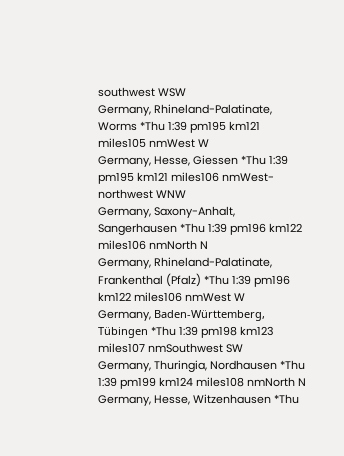southwest WSW
Germany, Rhineland-Palatinate, Worms *Thu 1:39 pm195 km121 miles105 nmWest W
Germany, Hesse, Giessen *Thu 1:39 pm195 km121 miles106 nmWest-northwest WNW
Germany, Saxony-Anhalt, Sangerhausen *Thu 1:39 pm196 km122 miles106 nmNorth N
Germany, Rhineland-Palatinate, Frankenthal (Pfalz) *Thu 1:39 pm196 km122 miles106 nmWest W
Germany, Baden-Württemberg, Tübingen *Thu 1:39 pm198 km123 miles107 nmSouthwest SW
Germany, Thuringia, Nordhausen *Thu 1:39 pm199 km124 miles108 nmNorth N
Germany, Hesse, Witzenhausen *Thu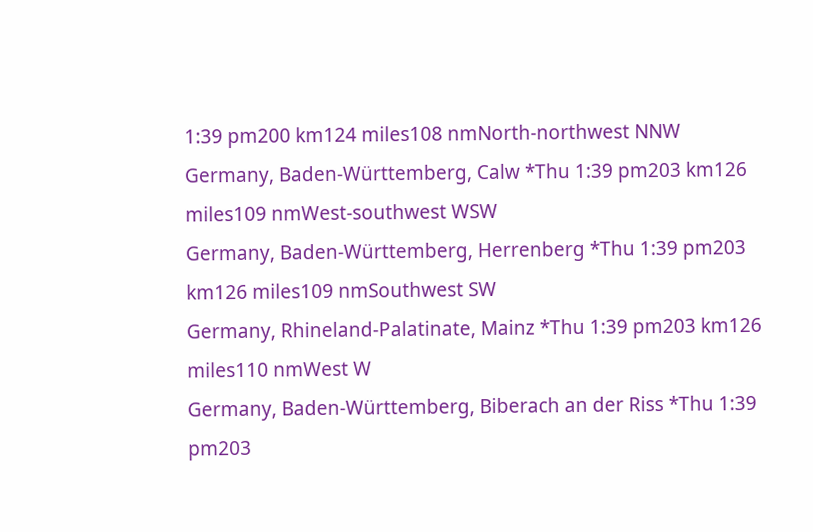1:39 pm200 km124 miles108 nmNorth-northwest NNW
Germany, Baden-Württemberg, Calw *Thu 1:39 pm203 km126 miles109 nmWest-southwest WSW
Germany, Baden-Württemberg, Herrenberg *Thu 1:39 pm203 km126 miles109 nmSouthwest SW
Germany, Rhineland-Palatinate, Mainz *Thu 1:39 pm203 km126 miles110 nmWest W
Germany, Baden-Württemberg, Biberach an der Riss *Thu 1:39 pm203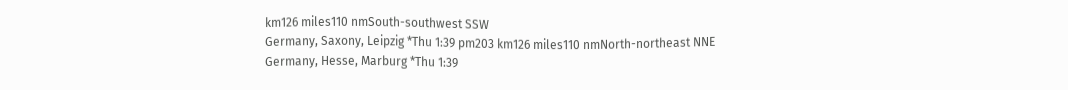km126 miles110 nmSouth-southwest SSW
Germany, Saxony, Leipzig *Thu 1:39 pm203 km126 miles110 nmNorth-northeast NNE
Germany, Hesse, Marburg *Thu 1:39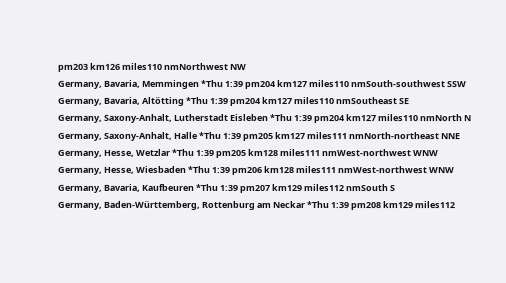pm203 km126 miles110 nmNorthwest NW
Germany, Bavaria, Memmingen *Thu 1:39 pm204 km127 miles110 nmSouth-southwest SSW
Germany, Bavaria, Altötting *Thu 1:39 pm204 km127 miles110 nmSoutheast SE
Germany, Saxony-Anhalt, Lutherstadt Eisleben *Thu 1:39 pm204 km127 miles110 nmNorth N
Germany, Saxony-Anhalt, Halle *Thu 1:39 pm205 km127 miles111 nmNorth-northeast NNE
Germany, Hesse, Wetzlar *Thu 1:39 pm205 km128 miles111 nmWest-northwest WNW
Germany, Hesse, Wiesbaden *Thu 1:39 pm206 km128 miles111 nmWest-northwest WNW
Germany, Bavaria, Kaufbeuren *Thu 1:39 pm207 km129 miles112 nmSouth S
Germany, Baden-Württemberg, Rottenburg am Neckar *Thu 1:39 pm208 km129 miles112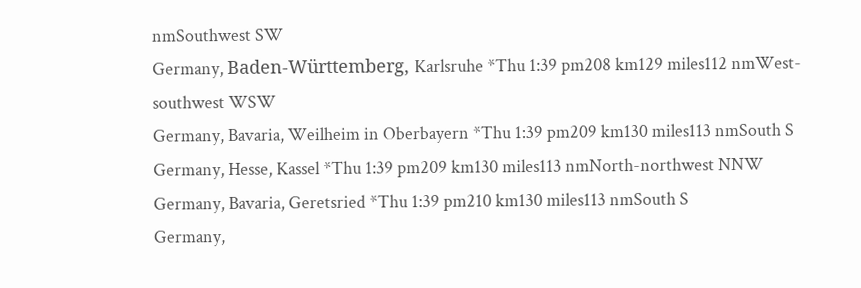nmSouthwest SW
Germany, Baden-Württemberg, Karlsruhe *Thu 1:39 pm208 km129 miles112 nmWest-southwest WSW
Germany, Bavaria, Weilheim in Oberbayern *Thu 1:39 pm209 km130 miles113 nmSouth S
Germany, Hesse, Kassel *Thu 1:39 pm209 km130 miles113 nmNorth-northwest NNW
Germany, Bavaria, Geretsried *Thu 1:39 pm210 km130 miles113 nmSouth S
Germany,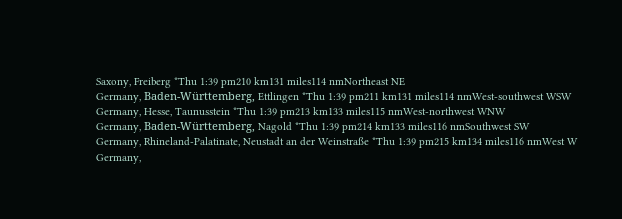Saxony, Freiberg *Thu 1:39 pm210 km131 miles114 nmNortheast NE
Germany, Baden-Württemberg, Ettlingen *Thu 1:39 pm211 km131 miles114 nmWest-southwest WSW
Germany, Hesse, Taunusstein *Thu 1:39 pm213 km133 miles115 nmWest-northwest WNW
Germany, Baden-Württemberg, Nagold *Thu 1:39 pm214 km133 miles116 nmSouthwest SW
Germany, Rhineland-Palatinate, Neustadt an der Weinstraße *Thu 1:39 pm215 km134 miles116 nmWest W
Germany,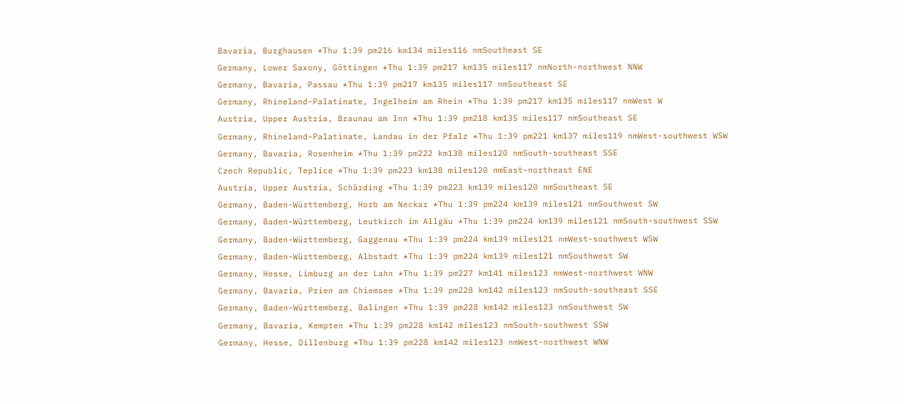Bavaria, Burghausen *Thu 1:39 pm216 km134 miles116 nmSoutheast SE
Germany, Lower Saxony, Göttingen *Thu 1:39 pm217 km135 miles117 nmNorth-northwest NNW
Germany, Bavaria, Passau *Thu 1:39 pm217 km135 miles117 nmSoutheast SE
Germany, Rhineland-Palatinate, Ingelheim am Rhein *Thu 1:39 pm217 km135 miles117 nmWest W
Austria, Upper Austria, Braunau am Inn *Thu 1:39 pm218 km135 miles117 nmSoutheast SE
Germany, Rhineland-Palatinate, Landau in der Pfalz *Thu 1:39 pm221 km137 miles119 nmWest-southwest WSW
Germany, Bavaria, Rosenheim *Thu 1:39 pm222 km138 miles120 nmSouth-southeast SSE
Czech Republic, Teplice *Thu 1:39 pm223 km138 miles120 nmEast-northeast ENE
Austria, Upper Austria, Schärding *Thu 1:39 pm223 km139 miles120 nmSoutheast SE
Germany, Baden-Württemberg, Horb am Neckar *Thu 1:39 pm224 km139 miles121 nmSouthwest SW
Germany, Baden-Württemberg, Leutkirch im Allgäu *Thu 1:39 pm224 km139 miles121 nmSouth-southwest SSW
Germany, Baden-Württemberg, Gaggenau *Thu 1:39 pm224 km139 miles121 nmWest-southwest WSW
Germany, Baden-Württemberg, Albstadt *Thu 1:39 pm224 km139 miles121 nmSouthwest SW
Germany, Hesse, Limburg an der Lahn *Thu 1:39 pm227 km141 miles123 nmWest-northwest WNW
Germany, Bavaria, Prien am Chiemsee *Thu 1:39 pm228 km142 miles123 nmSouth-southeast SSE
Germany, Baden-Württemberg, Balingen *Thu 1:39 pm228 km142 miles123 nmSouthwest SW
Germany, Bavaria, Kempten *Thu 1:39 pm228 km142 miles123 nmSouth-southwest SSW
Germany, Hesse, Dillenburg *Thu 1:39 pm228 km142 miles123 nmWest-northwest WNW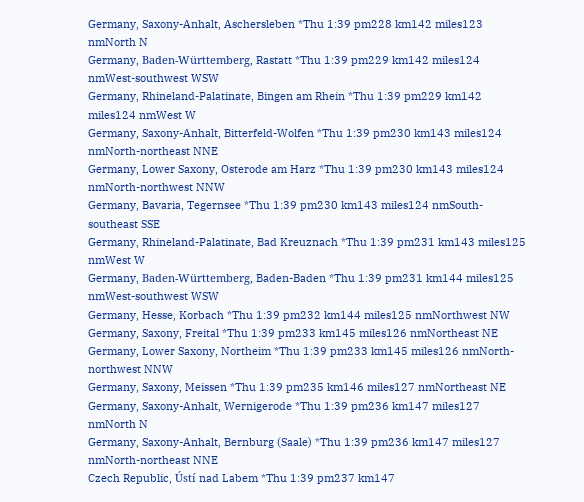Germany, Saxony-Anhalt, Aschersleben *Thu 1:39 pm228 km142 miles123 nmNorth N
Germany, Baden-Württemberg, Rastatt *Thu 1:39 pm229 km142 miles124 nmWest-southwest WSW
Germany, Rhineland-Palatinate, Bingen am Rhein *Thu 1:39 pm229 km142 miles124 nmWest W
Germany, Saxony-Anhalt, Bitterfeld-Wolfen *Thu 1:39 pm230 km143 miles124 nmNorth-northeast NNE
Germany, Lower Saxony, Osterode am Harz *Thu 1:39 pm230 km143 miles124 nmNorth-northwest NNW
Germany, Bavaria, Tegernsee *Thu 1:39 pm230 km143 miles124 nmSouth-southeast SSE
Germany, Rhineland-Palatinate, Bad Kreuznach *Thu 1:39 pm231 km143 miles125 nmWest W
Germany, Baden-Württemberg, Baden-Baden *Thu 1:39 pm231 km144 miles125 nmWest-southwest WSW
Germany, Hesse, Korbach *Thu 1:39 pm232 km144 miles125 nmNorthwest NW
Germany, Saxony, Freital *Thu 1:39 pm233 km145 miles126 nmNortheast NE
Germany, Lower Saxony, Northeim *Thu 1:39 pm233 km145 miles126 nmNorth-northwest NNW
Germany, Saxony, Meissen *Thu 1:39 pm235 km146 miles127 nmNortheast NE
Germany, Saxony-Anhalt, Wernigerode *Thu 1:39 pm236 km147 miles127 nmNorth N
Germany, Saxony-Anhalt, Bernburg (Saale) *Thu 1:39 pm236 km147 miles127 nmNorth-northeast NNE
Czech Republic, Ústí nad Labem *Thu 1:39 pm237 km147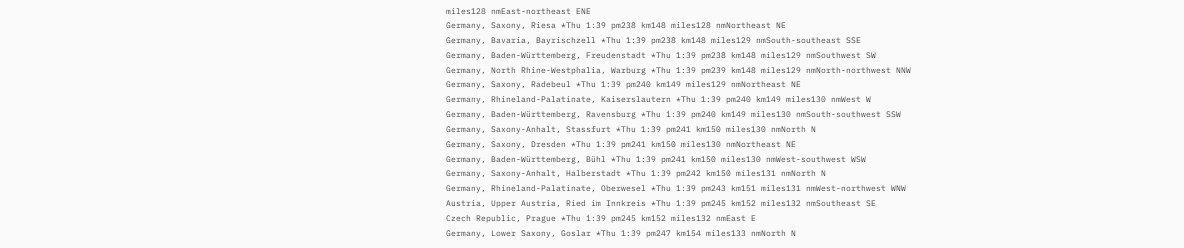miles128 nmEast-northeast ENE
Germany, Saxony, Riesa *Thu 1:39 pm238 km148 miles128 nmNortheast NE
Germany, Bavaria, Bayrischzell *Thu 1:39 pm238 km148 miles129 nmSouth-southeast SSE
Germany, Baden-Württemberg, Freudenstadt *Thu 1:39 pm238 km148 miles129 nmSouthwest SW
Germany, North Rhine-Westphalia, Warburg *Thu 1:39 pm239 km148 miles129 nmNorth-northwest NNW
Germany, Saxony, Radebeul *Thu 1:39 pm240 km149 miles129 nmNortheast NE
Germany, Rhineland-Palatinate, Kaiserslautern *Thu 1:39 pm240 km149 miles130 nmWest W
Germany, Baden-Württemberg, Ravensburg *Thu 1:39 pm240 km149 miles130 nmSouth-southwest SSW
Germany, Saxony-Anhalt, Stassfurt *Thu 1:39 pm241 km150 miles130 nmNorth N
Germany, Saxony, Dresden *Thu 1:39 pm241 km150 miles130 nmNortheast NE
Germany, Baden-Württemberg, Bühl *Thu 1:39 pm241 km150 miles130 nmWest-southwest WSW
Germany, Saxony-Anhalt, Halberstadt *Thu 1:39 pm242 km150 miles131 nmNorth N
Germany, Rhineland-Palatinate, Oberwesel *Thu 1:39 pm243 km151 miles131 nmWest-northwest WNW
Austria, Upper Austria, Ried im Innkreis *Thu 1:39 pm245 km152 miles132 nmSoutheast SE
Czech Republic, Prague *Thu 1:39 pm245 km152 miles132 nmEast E
Germany, Lower Saxony, Goslar *Thu 1:39 pm247 km154 miles133 nmNorth N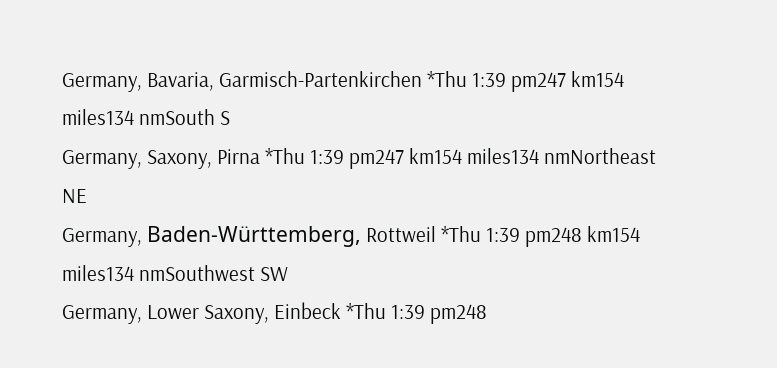Germany, Bavaria, Garmisch-Partenkirchen *Thu 1:39 pm247 km154 miles134 nmSouth S
Germany, Saxony, Pirna *Thu 1:39 pm247 km154 miles134 nmNortheast NE
Germany, Baden-Württemberg, Rottweil *Thu 1:39 pm248 km154 miles134 nmSouthwest SW
Germany, Lower Saxony, Einbeck *Thu 1:39 pm248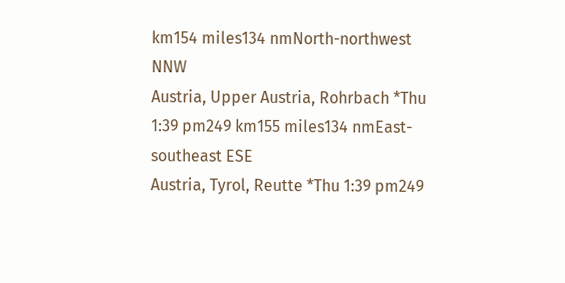km154 miles134 nmNorth-northwest NNW
Austria, Upper Austria, Rohrbach *Thu 1:39 pm249 km155 miles134 nmEast-southeast ESE
Austria, Tyrol, Reutte *Thu 1:39 pm249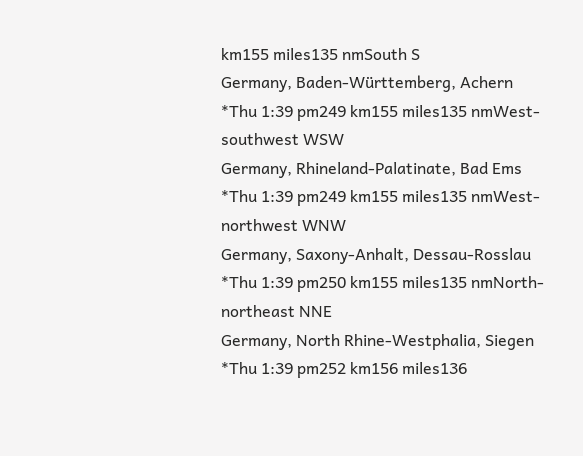km155 miles135 nmSouth S
Germany, Baden-Württemberg, Achern *Thu 1:39 pm249 km155 miles135 nmWest-southwest WSW
Germany, Rhineland-Palatinate, Bad Ems *Thu 1:39 pm249 km155 miles135 nmWest-northwest WNW
Germany, Saxony-Anhalt, Dessau-Rosslau *Thu 1:39 pm250 km155 miles135 nmNorth-northeast NNE
Germany, North Rhine-Westphalia, Siegen *Thu 1:39 pm252 km156 miles136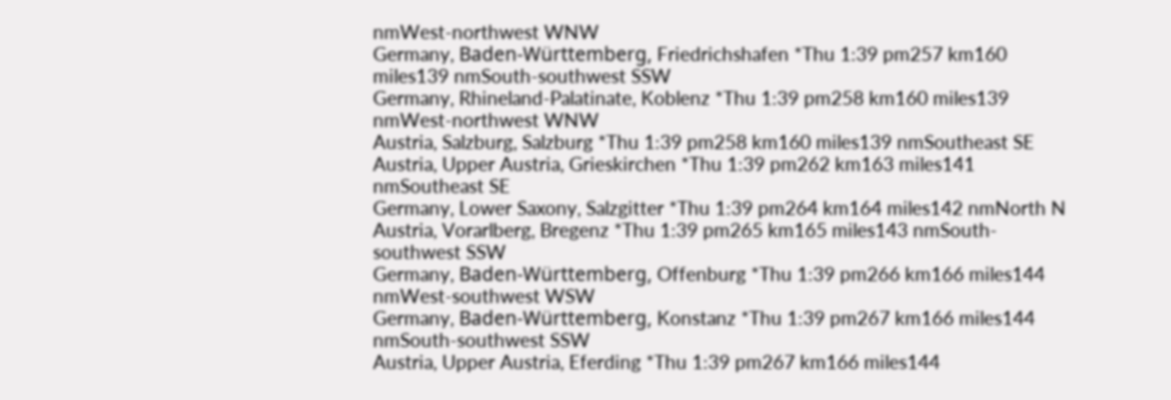nmWest-northwest WNW
Germany, Baden-Württemberg, Friedrichshafen *Thu 1:39 pm257 km160 miles139 nmSouth-southwest SSW
Germany, Rhineland-Palatinate, Koblenz *Thu 1:39 pm258 km160 miles139 nmWest-northwest WNW
Austria, Salzburg, Salzburg *Thu 1:39 pm258 km160 miles139 nmSoutheast SE
Austria, Upper Austria, Grieskirchen *Thu 1:39 pm262 km163 miles141 nmSoutheast SE
Germany, Lower Saxony, Salzgitter *Thu 1:39 pm264 km164 miles142 nmNorth N
Austria, Vorarlberg, Bregenz *Thu 1:39 pm265 km165 miles143 nmSouth-southwest SSW
Germany, Baden-Württemberg, Offenburg *Thu 1:39 pm266 km166 miles144 nmWest-southwest WSW
Germany, Baden-Württemberg, Konstanz *Thu 1:39 pm267 km166 miles144 nmSouth-southwest SSW
Austria, Upper Austria, Eferding *Thu 1:39 pm267 km166 miles144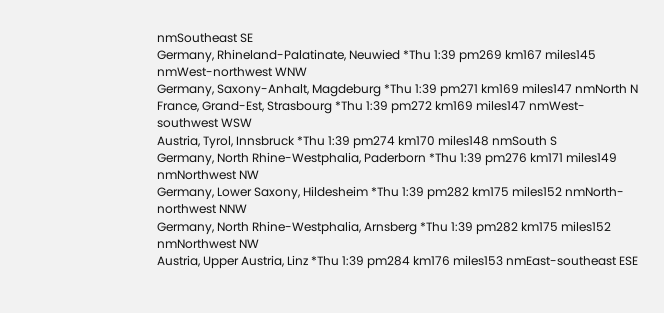nmSoutheast SE
Germany, Rhineland-Palatinate, Neuwied *Thu 1:39 pm269 km167 miles145 nmWest-northwest WNW
Germany, Saxony-Anhalt, Magdeburg *Thu 1:39 pm271 km169 miles147 nmNorth N
France, Grand-Est, Strasbourg *Thu 1:39 pm272 km169 miles147 nmWest-southwest WSW
Austria, Tyrol, Innsbruck *Thu 1:39 pm274 km170 miles148 nmSouth S
Germany, North Rhine-Westphalia, Paderborn *Thu 1:39 pm276 km171 miles149 nmNorthwest NW
Germany, Lower Saxony, Hildesheim *Thu 1:39 pm282 km175 miles152 nmNorth-northwest NNW
Germany, North Rhine-Westphalia, Arnsberg *Thu 1:39 pm282 km175 miles152 nmNorthwest NW
Austria, Upper Austria, Linz *Thu 1:39 pm284 km176 miles153 nmEast-southeast ESE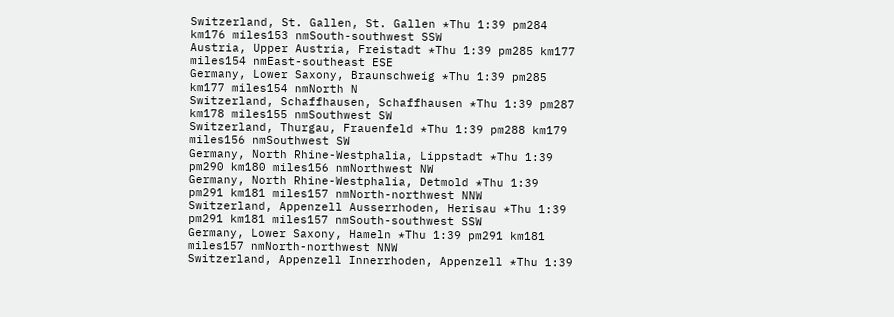Switzerland, St. Gallen, St. Gallen *Thu 1:39 pm284 km176 miles153 nmSouth-southwest SSW
Austria, Upper Austria, Freistadt *Thu 1:39 pm285 km177 miles154 nmEast-southeast ESE
Germany, Lower Saxony, Braunschweig *Thu 1:39 pm285 km177 miles154 nmNorth N
Switzerland, Schaffhausen, Schaffhausen *Thu 1:39 pm287 km178 miles155 nmSouthwest SW
Switzerland, Thurgau, Frauenfeld *Thu 1:39 pm288 km179 miles156 nmSouthwest SW
Germany, North Rhine-Westphalia, Lippstadt *Thu 1:39 pm290 km180 miles156 nmNorthwest NW
Germany, North Rhine-Westphalia, Detmold *Thu 1:39 pm291 km181 miles157 nmNorth-northwest NNW
Switzerland, Appenzell Ausserrhoden, Herisau *Thu 1:39 pm291 km181 miles157 nmSouth-southwest SSW
Germany, Lower Saxony, Hameln *Thu 1:39 pm291 km181 miles157 nmNorth-northwest NNW
Switzerland, Appenzell Innerrhoden, Appenzell *Thu 1:39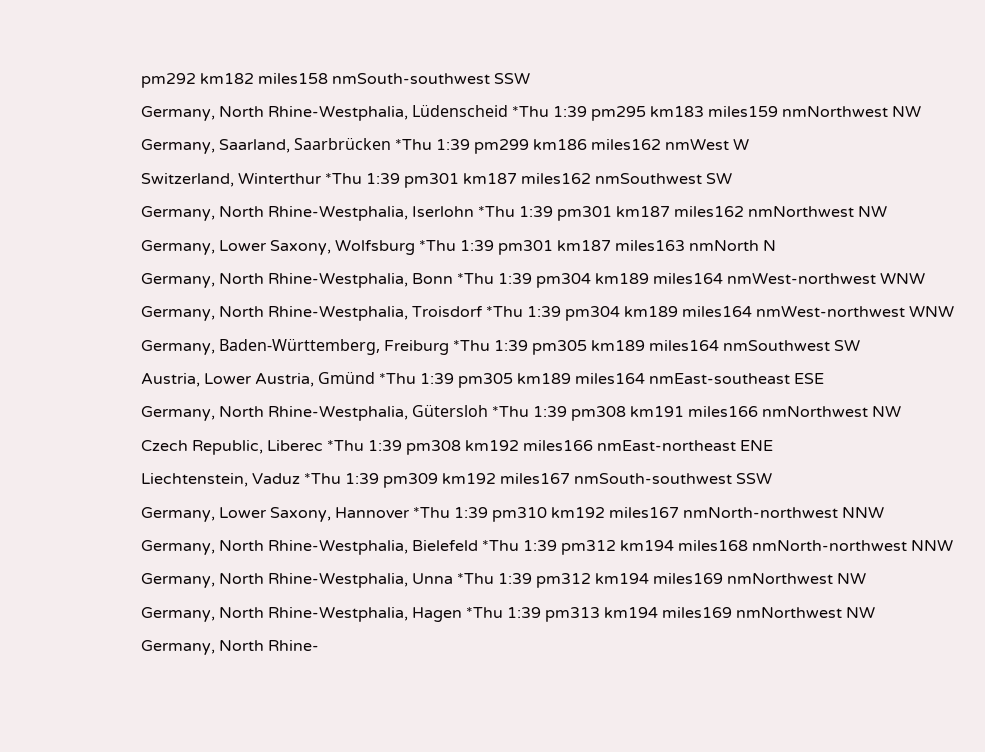pm292 km182 miles158 nmSouth-southwest SSW
Germany, North Rhine-Westphalia, Lüdenscheid *Thu 1:39 pm295 km183 miles159 nmNorthwest NW
Germany, Saarland, Saarbrücken *Thu 1:39 pm299 km186 miles162 nmWest W
Switzerland, Winterthur *Thu 1:39 pm301 km187 miles162 nmSouthwest SW
Germany, North Rhine-Westphalia, Iserlohn *Thu 1:39 pm301 km187 miles162 nmNorthwest NW
Germany, Lower Saxony, Wolfsburg *Thu 1:39 pm301 km187 miles163 nmNorth N
Germany, North Rhine-Westphalia, Bonn *Thu 1:39 pm304 km189 miles164 nmWest-northwest WNW
Germany, North Rhine-Westphalia, Troisdorf *Thu 1:39 pm304 km189 miles164 nmWest-northwest WNW
Germany, Baden-Württemberg, Freiburg *Thu 1:39 pm305 km189 miles164 nmSouthwest SW
Austria, Lower Austria, Gmünd *Thu 1:39 pm305 km189 miles164 nmEast-southeast ESE
Germany, North Rhine-Westphalia, Gütersloh *Thu 1:39 pm308 km191 miles166 nmNorthwest NW
Czech Republic, Liberec *Thu 1:39 pm308 km192 miles166 nmEast-northeast ENE
Liechtenstein, Vaduz *Thu 1:39 pm309 km192 miles167 nmSouth-southwest SSW
Germany, Lower Saxony, Hannover *Thu 1:39 pm310 km192 miles167 nmNorth-northwest NNW
Germany, North Rhine-Westphalia, Bielefeld *Thu 1:39 pm312 km194 miles168 nmNorth-northwest NNW
Germany, North Rhine-Westphalia, Unna *Thu 1:39 pm312 km194 miles169 nmNorthwest NW
Germany, North Rhine-Westphalia, Hagen *Thu 1:39 pm313 km194 miles169 nmNorthwest NW
Germany, North Rhine-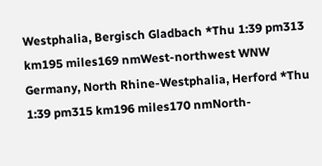Westphalia, Bergisch Gladbach *Thu 1:39 pm313 km195 miles169 nmWest-northwest WNW
Germany, North Rhine-Westphalia, Herford *Thu 1:39 pm315 km196 miles170 nmNorth-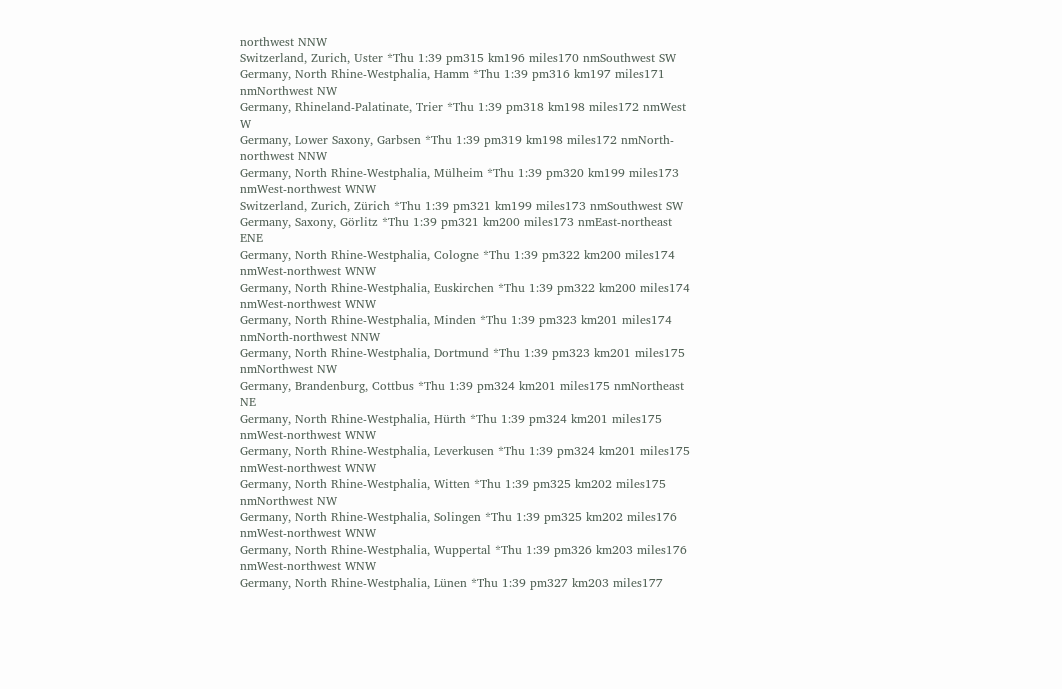northwest NNW
Switzerland, Zurich, Uster *Thu 1:39 pm315 km196 miles170 nmSouthwest SW
Germany, North Rhine-Westphalia, Hamm *Thu 1:39 pm316 km197 miles171 nmNorthwest NW
Germany, Rhineland-Palatinate, Trier *Thu 1:39 pm318 km198 miles172 nmWest W
Germany, Lower Saxony, Garbsen *Thu 1:39 pm319 km198 miles172 nmNorth-northwest NNW
Germany, North Rhine-Westphalia, Mülheim *Thu 1:39 pm320 km199 miles173 nmWest-northwest WNW
Switzerland, Zurich, Zürich *Thu 1:39 pm321 km199 miles173 nmSouthwest SW
Germany, Saxony, Görlitz *Thu 1:39 pm321 km200 miles173 nmEast-northeast ENE
Germany, North Rhine-Westphalia, Cologne *Thu 1:39 pm322 km200 miles174 nmWest-northwest WNW
Germany, North Rhine-Westphalia, Euskirchen *Thu 1:39 pm322 km200 miles174 nmWest-northwest WNW
Germany, North Rhine-Westphalia, Minden *Thu 1:39 pm323 km201 miles174 nmNorth-northwest NNW
Germany, North Rhine-Westphalia, Dortmund *Thu 1:39 pm323 km201 miles175 nmNorthwest NW
Germany, Brandenburg, Cottbus *Thu 1:39 pm324 km201 miles175 nmNortheast NE
Germany, North Rhine-Westphalia, Hürth *Thu 1:39 pm324 km201 miles175 nmWest-northwest WNW
Germany, North Rhine-Westphalia, Leverkusen *Thu 1:39 pm324 km201 miles175 nmWest-northwest WNW
Germany, North Rhine-Westphalia, Witten *Thu 1:39 pm325 km202 miles175 nmNorthwest NW
Germany, North Rhine-Westphalia, Solingen *Thu 1:39 pm325 km202 miles176 nmWest-northwest WNW
Germany, North Rhine-Westphalia, Wuppertal *Thu 1:39 pm326 km203 miles176 nmWest-northwest WNW
Germany, North Rhine-Westphalia, Lünen *Thu 1:39 pm327 km203 miles177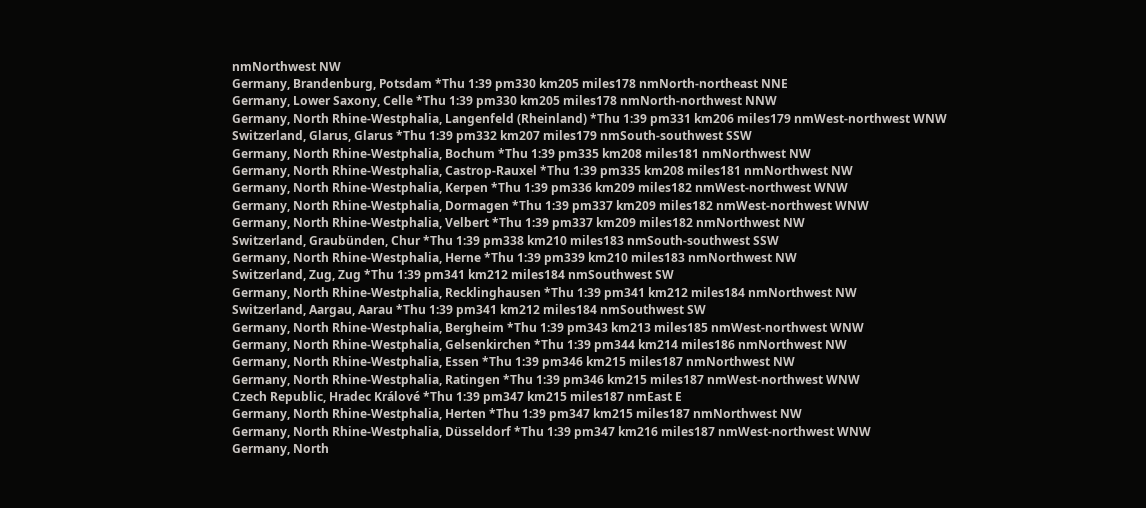nmNorthwest NW
Germany, Brandenburg, Potsdam *Thu 1:39 pm330 km205 miles178 nmNorth-northeast NNE
Germany, Lower Saxony, Celle *Thu 1:39 pm330 km205 miles178 nmNorth-northwest NNW
Germany, North Rhine-Westphalia, Langenfeld (Rheinland) *Thu 1:39 pm331 km206 miles179 nmWest-northwest WNW
Switzerland, Glarus, Glarus *Thu 1:39 pm332 km207 miles179 nmSouth-southwest SSW
Germany, North Rhine-Westphalia, Bochum *Thu 1:39 pm335 km208 miles181 nmNorthwest NW
Germany, North Rhine-Westphalia, Castrop-Rauxel *Thu 1:39 pm335 km208 miles181 nmNorthwest NW
Germany, North Rhine-Westphalia, Kerpen *Thu 1:39 pm336 km209 miles182 nmWest-northwest WNW
Germany, North Rhine-Westphalia, Dormagen *Thu 1:39 pm337 km209 miles182 nmWest-northwest WNW
Germany, North Rhine-Westphalia, Velbert *Thu 1:39 pm337 km209 miles182 nmNorthwest NW
Switzerland, Graubünden, Chur *Thu 1:39 pm338 km210 miles183 nmSouth-southwest SSW
Germany, North Rhine-Westphalia, Herne *Thu 1:39 pm339 km210 miles183 nmNorthwest NW
Switzerland, Zug, Zug *Thu 1:39 pm341 km212 miles184 nmSouthwest SW
Germany, North Rhine-Westphalia, Recklinghausen *Thu 1:39 pm341 km212 miles184 nmNorthwest NW
Switzerland, Aargau, Aarau *Thu 1:39 pm341 km212 miles184 nmSouthwest SW
Germany, North Rhine-Westphalia, Bergheim *Thu 1:39 pm343 km213 miles185 nmWest-northwest WNW
Germany, North Rhine-Westphalia, Gelsenkirchen *Thu 1:39 pm344 km214 miles186 nmNorthwest NW
Germany, North Rhine-Westphalia, Essen *Thu 1:39 pm346 km215 miles187 nmNorthwest NW
Germany, North Rhine-Westphalia, Ratingen *Thu 1:39 pm346 km215 miles187 nmWest-northwest WNW
Czech Republic, Hradec Králové *Thu 1:39 pm347 km215 miles187 nmEast E
Germany, North Rhine-Westphalia, Herten *Thu 1:39 pm347 km215 miles187 nmNorthwest NW
Germany, North Rhine-Westphalia, Düsseldorf *Thu 1:39 pm347 km216 miles187 nmWest-northwest WNW
Germany, North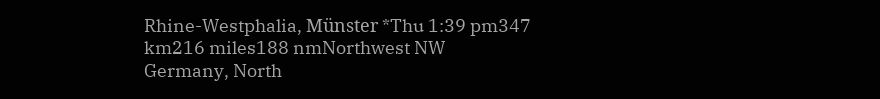Rhine-Westphalia, Münster *Thu 1:39 pm347 km216 miles188 nmNorthwest NW
Germany, North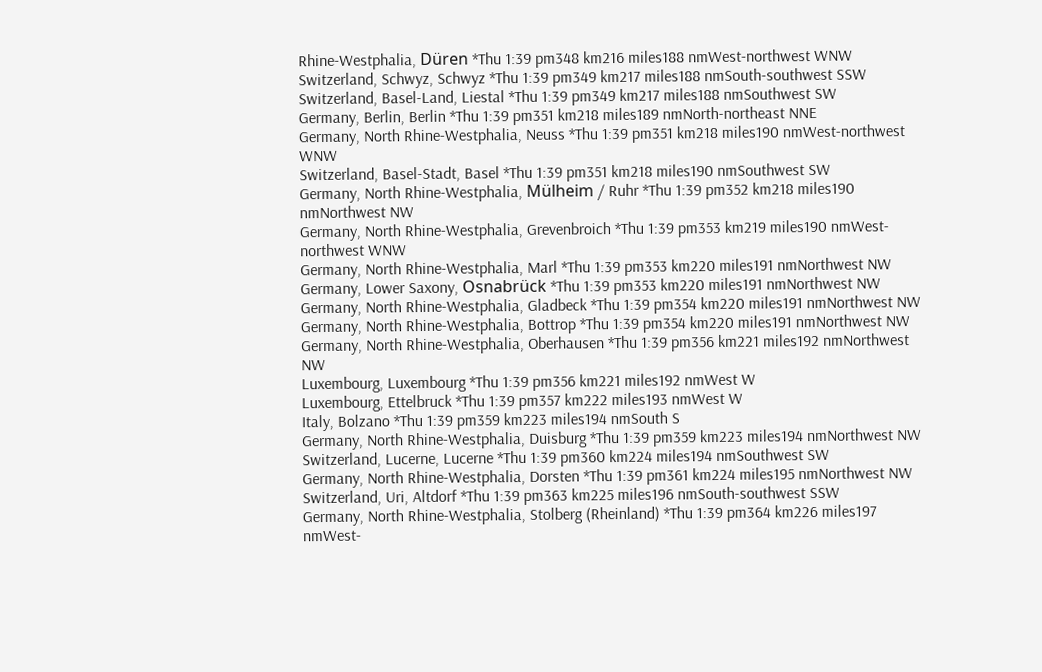Rhine-Westphalia, Düren *Thu 1:39 pm348 km216 miles188 nmWest-northwest WNW
Switzerland, Schwyz, Schwyz *Thu 1:39 pm349 km217 miles188 nmSouth-southwest SSW
Switzerland, Basel-Land, Liestal *Thu 1:39 pm349 km217 miles188 nmSouthwest SW
Germany, Berlin, Berlin *Thu 1:39 pm351 km218 miles189 nmNorth-northeast NNE
Germany, North Rhine-Westphalia, Neuss *Thu 1:39 pm351 km218 miles190 nmWest-northwest WNW
Switzerland, Basel-Stadt, Basel *Thu 1:39 pm351 km218 miles190 nmSouthwest SW
Germany, North Rhine-Westphalia, Mülheim / Ruhr *Thu 1:39 pm352 km218 miles190 nmNorthwest NW
Germany, North Rhine-Westphalia, Grevenbroich *Thu 1:39 pm353 km219 miles190 nmWest-northwest WNW
Germany, North Rhine-Westphalia, Marl *Thu 1:39 pm353 km220 miles191 nmNorthwest NW
Germany, Lower Saxony, Osnabrück *Thu 1:39 pm353 km220 miles191 nmNorthwest NW
Germany, North Rhine-Westphalia, Gladbeck *Thu 1:39 pm354 km220 miles191 nmNorthwest NW
Germany, North Rhine-Westphalia, Bottrop *Thu 1:39 pm354 km220 miles191 nmNorthwest NW
Germany, North Rhine-Westphalia, Oberhausen *Thu 1:39 pm356 km221 miles192 nmNorthwest NW
Luxembourg, Luxembourg *Thu 1:39 pm356 km221 miles192 nmWest W
Luxembourg, Ettelbruck *Thu 1:39 pm357 km222 miles193 nmWest W
Italy, Bolzano *Thu 1:39 pm359 km223 miles194 nmSouth S
Germany, North Rhine-Westphalia, Duisburg *Thu 1:39 pm359 km223 miles194 nmNorthwest NW
Switzerland, Lucerne, Lucerne *Thu 1:39 pm360 km224 miles194 nmSouthwest SW
Germany, North Rhine-Westphalia, Dorsten *Thu 1:39 pm361 km224 miles195 nmNorthwest NW
Switzerland, Uri, Altdorf *Thu 1:39 pm363 km225 miles196 nmSouth-southwest SSW
Germany, North Rhine-Westphalia, Stolberg (Rheinland) *Thu 1:39 pm364 km226 miles197 nmWest-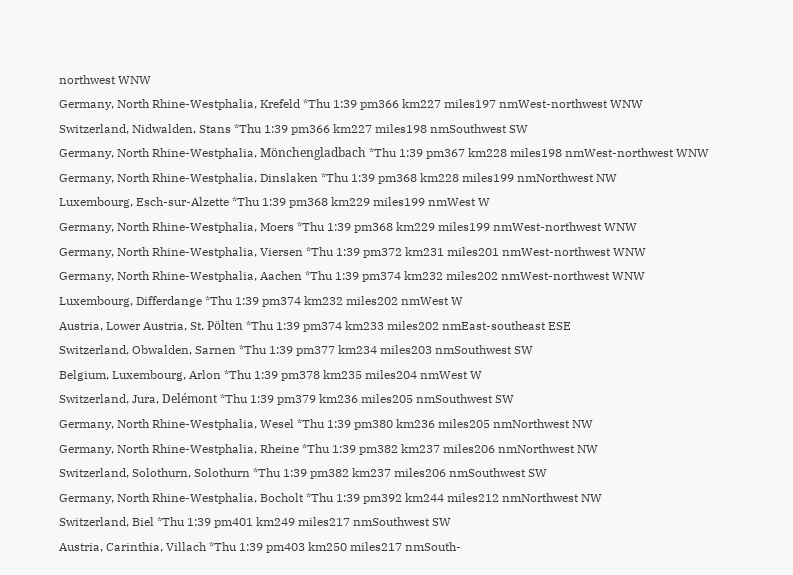northwest WNW
Germany, North Rhine-Westphalia, Krefeld *Thu 1:39 pm366 km227 miles197 nmWest-northwest WNW
Switzerland, Nidwalden, Stans *Thu 1:39 pm366 km227 miles198 nmSouthwest SW
Germany, North Rhine-Westphalia, Mönchengladbach *Thu 1:39 pm367 km228 miles198 nmWest-northwest WNW
Germany, North Rhine-Westphalia, Dinslaken *Thu 1:39 pm368 km228 miles199 nmNorthwest NW
Luxembourg, Esch-sur-Alzette *Thu 1:39 pm368 km229 miles199 nmWest W
Germany, North Rhine-Westphalia, Moers *Thu 1:39 pm368 km229 miles199 nmWest-northwest WNW
Germany, North Rhine-Westphalia, Viersen *Thu 1:39 pm372 km231 miles201 nmWest-northwest WNW
Germany, North Rhine-Westphalia, Aachen *Thu 1:39 pm374 km232 miles202 nmWest-northwest WNW
Luxembourg, Differdange *Thu 1:39 pm374 km232 miles202 nmWest W
Austria, Lower Austria, St. Pölten *Thu 1:39 pm374 km233 miles202 nmEast-southeast ESE
Switzerland, Obwalden, Sarnen *Thu 1:39 pm377 km234 miles203 nmSouthwest SW
Belgium, Luxembourg, Arlon *Thu 1:39 pm378 km235 miles204 nmWest W
Switzerland, Jura, Delémont *Thu 1:39 pm379 km236 miles205 nmSouthwest SW
Germany, North Rhine-Westphalia, Wesel *Thu 1:39 pm380 km236 miles205 nmNorthwest NW
Germany, North Rhine-Westphalia, Rheine *Thu 1:39 pm382 km237 miles206 nmNorthwest NW
Switzerland, Solothurn, Solothurn *Thu 1:39 pm382 km237 miles206 nmSouthwest SW
Germany, North Rhine-Westphalia, Bocholt *Thu 1:39 pm392 km244 miles212 nmNorthwest NW
Switzerland, Biel *Thu 1:39 pm401 km249 miles217 nmSouthwest SW
Austria, Carinthia, Villach *Thu 1:39 pm403 km250 miles217 nmSouth-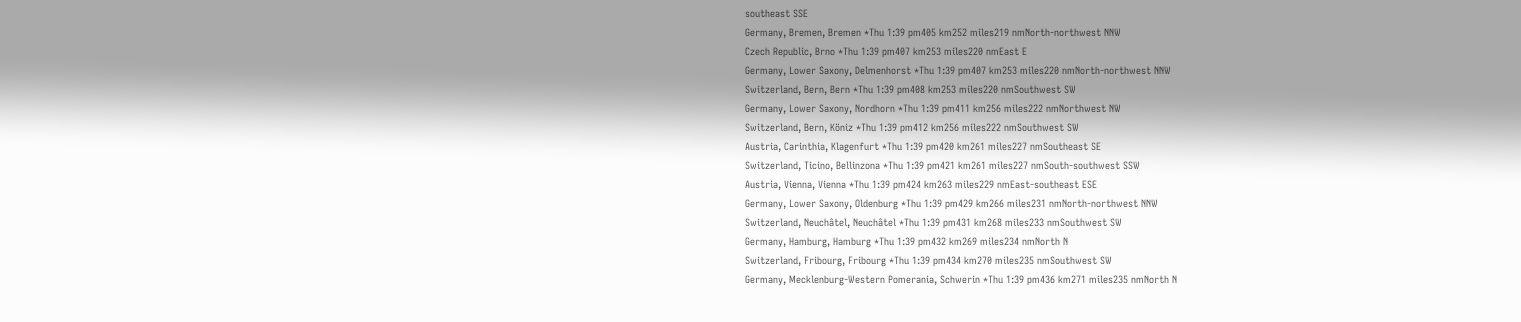southeast SSE
Germany, Bremen, Bremen *Thu 1:39 pm405 km252 miles219 nmNorth-northwest NNW
Czech Republic, Brno *Thu 1:39 pm407 km253 miles220 nmEast E
Germany, Lower Saxony, Delmenhorst *Thu 1:39 pm407 km253 miles220 nmNorth-northwest NNW
Switzerland, Bern, Bern *Thu 1:39 pm408 km253 miles220 nmSouthwest SW
Germany, Lower Saxony, Nordhorn *Thu 1:39 pm411 km256 miles222 nmNorthwest NW
Switzerland, Bern, Köniz *Thu 1:39 pm412 km256 miles222 nmSouthwest SW
Austria, Carinthia, Klagenfurt *Thu 1:39 pm420 km261 miles227 nmSoutheast SE
Switzerland, Ticino, Bellinzona *Thu 1:39 pm421 km261 miles227 nmSouth-southwest SSW
Austria, Vienna, Vienna *Thu 1:39 pm424 km263 miles229 nmEast-southeast ESE
Germany, Lower Saxony, Oldenburg *Thu 1:39 pm429 km266 miles231 nmNorth-northwest NNW
Switzerland, Neuchâtel, Neuchâtel *Thu 1:39 pm431 km268 miles233 nmSouthwest SW
Germany, Hamburg, Hamburg *Thu 1:39 pm432 km269 miles234 nmNorth N
Switzerland, Fribourg, Fribourg *Thu 1:39 pm434 km270 miles235 nmSouthwest SW
Germany, Mecklenburg-Western Pomerania, Schwerin *Thu 1:39 pm436 km271 miles235 nmNorth N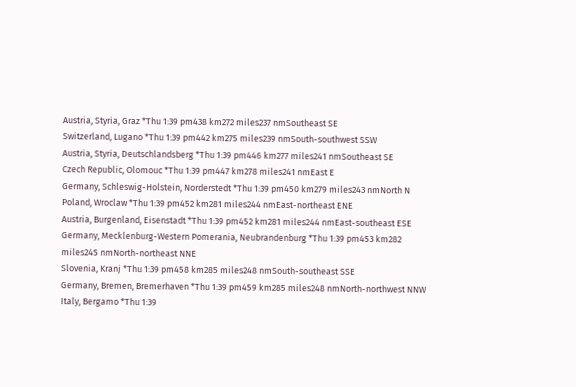Austria, Styria, Graz *Thu 1:39 pm438 km272 miles237 nmSoutheast SE
Switzerland, Lugano *Thu 1:39 pm442 km275 miles239 nmSouth-southwest SSW
Austria, Styria, Deutschlandsberg *Thu 1:39 pm446 km277 miles241 nmSoutheast SE
Czech Republic, Olomouc *Thu 1:39 pm447 km278 miles241 nmEast E
Germany, Schleswig-Holstein, Norderstedt *Thu 1:39 pm450 km279 miles243 nmNorth N
Poland, Wroclaw *Thu 1:39 pm452 km281 miles244 nmEast-northeast ENE
Austria, Burgenland, Eisenstadt *Thu 1:39 pm452 km281 miles244 nmEast-southeast ESE
Germany, Mecklenburg-Western Pomerania, Neubrandenburg *Thu 1:39 pm453 km282 miles245 nmNorth-northeast NNE
Slovenia, Kranj *Thu 1:39 pm458 km285 miles248 nmSouth-southeast SSE
Germany, Bremen, Bremerhaven *Thu 1:39 pm459 km285 miles248 nmNorth-northwest NNW
Italy, Bergamo *Thu 1:39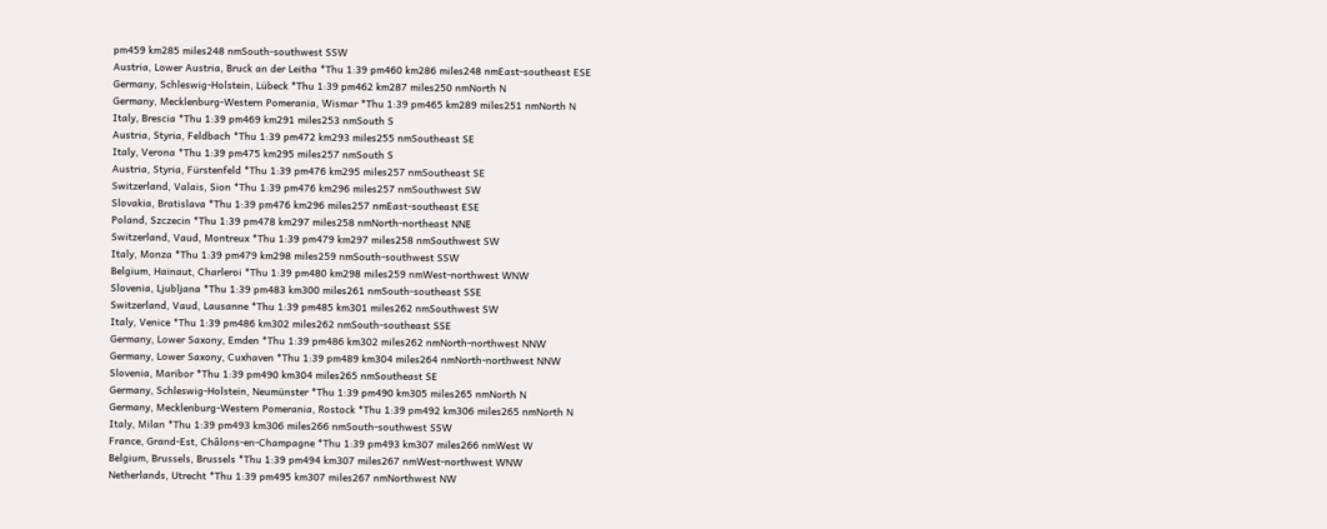pm459 km285 miles248 nmSouth-southwest SSW
Austria, Lower Austria, Bruck an der Leitha *Thu 1:39 pm460 km286 miles248 nmEast-southeast ESE
Germany, Schleswig-Holstein, Lübeck *Thu 1:39 pm462 km287 miles250 nmNorth N
Germany, Mecklenburg-Western Pomerania, Wismar *Thu 1:39 pm465 km289 miles251 nmNorth N
Italy, Brescia *Thu 1:39 pm469 km291 miles253 nmSouth S
Austria, Styria, Feldbach *Thu 1:39 pm472 km293 miles255 nmSoutheast SE
Italy, Verona *Thu 1:39 pm475 km295 miles257 nmSouth S
Austria, Styria, Fürstenfeld *Thu 1:39 pm476 km295 miles257 nmSoutheast SE
Switzerland, Valais, Sion *Thu 1:39 pm476 km296 miles257 nmSouthwest SW
Slovakia, Bratislava *Thu 1:39 pm476 km296 miles257 nmEast-southeast ESE
Poland, Szczecin *Thu 1:39 pm478 km297 miles258 nmNorth-northeast NNE
Switzerland, Vaud, Montreux *Thu 1:39 pm479 km297 miles258 nmSouthwest SW
Italy, Monza *Thu 1:39 pm479 km298 miles259 nmSouth-southwest SSW
Belgium, Hainaut, Charleroi *Thu 1:39 pm480 km298 miles259 nmWest-northwest WNW
Slovenia, Ljubljana *Thu 1:39 pm483 km300 miles261 nmSouth-southeast SSE
Switzerland, Vaud, Lausanne *Thu 1:39 pm485 km301 miles262 nmSouthwest SW
Italy, Venice *Thu 1:39 pm486 km302 miles262 nmSouth-southeast SSE
Germany, Lower Saxony, Emden *Thu 1:39 pm486 km302 miles262 nmNorth-northwest NNW
Germany, Lower Saxony, Cuxhaven *Thu 1:39 pm489 km304 miles264 nmNorth-northwest NNW
Slovenia, Maribor *Thu 1:39 pm490 km304 miles265 nmSoutheast SE
Germany, Schleswig-Holstein, Neumünster *Thu 1:39 pm490 km305 miles265 nmNorth N
Germany, Mecklenburg-Western Pomerania, Rostock *Thu 1:39 pm492 km306 miles265 nmNorth N
Italy, Milan *Thu 1:39 pm493 km306 miles266 nmSouth-southwest SSW
France, Grand-Est, Châlons-en-Champagne *Thu 1:39 pm493 km307 miles266 nmWest W
Belgium, Brussels, Brussels *Thu 1:39 pm494 km307 miles267 nmWest-northwest WNW
Netherlands, Utrecht *Thu 1:39 pm495 km307 miles267 nmNorthwest NW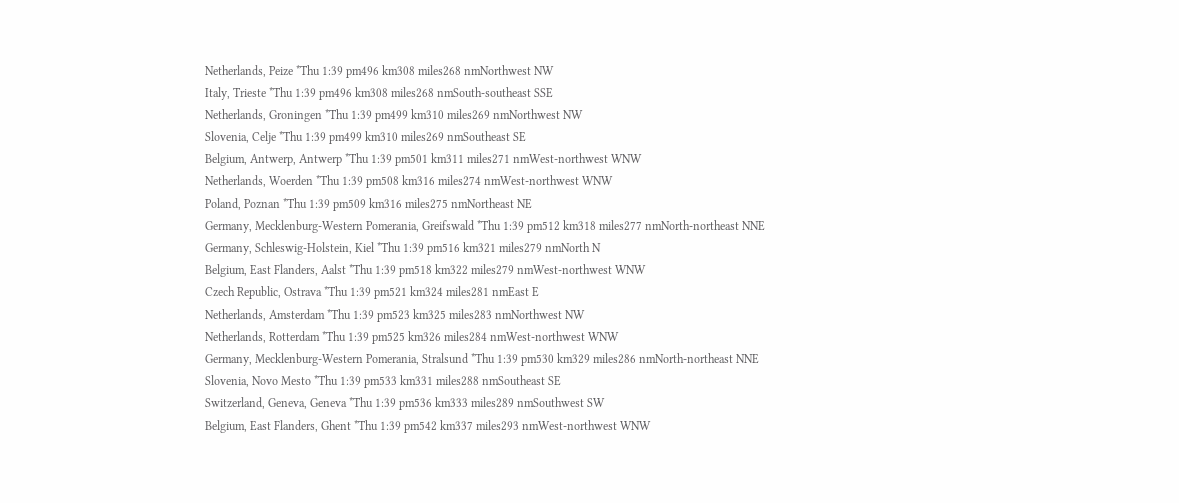Netherlands, Peize *Thu 1:39 pm496 km308 miles268 nmNorthwest NW
Italy, Trieste *Thu 1:39 pm496 km308 miles268 nmSouth-southeast SSE
Netherlands, Groningen *Thu 1:39 pm499 km310 miles269 nmNorthwest NW
Slovenia, Celje *Thu 1:39 pm499 km310 miles269 nmSoutheast SE
Belgium, Antwerp, Antwerp *Thu 1:39 pm501 km311 miles271 nmWest-northwest WNW
Netherlands, Woerden *Thu 1:39 pm508 km316 miles274 nmWest-northwest WNW
Poland, Poznan *Thu 1:39 pm509 km316 miles275 nmNortheast NE
Germany, Mecklenburg-Western Pomerania, Greifswald *Thu 1:39 pm512 km318 miles277 nmNorth-northeast NNE
Germany, Schleswig-Holstein, Kiel *Thu 1:39 pm516 km321 miles279 nmNorth N
Belgium, East Flanders, Aalst *Thu 1:39 pm518 km322 miles279 nmWest-northwest WNW
Czech Republic, Ostrava *Thu 1:39 pm521 km324 miles281 nmEast E
Netherlands, Amsterdam *Thu 1:39 pm523 km325 miles283 nmNorthwest NW
Netherlands, Rotterdam *Thu 1:39 pm525 km326 miles284 nmWest-northwest WNW
Germany, Mecklenburg-Western Pomerania, Stralsund *Thu 1:39 pm530 km329 miles286 nmNorth-northeast NNE
Slovenia, Novo Mesto *Thu 1:39 pm533 km331 miles288 nmSoutheast SE
Switzerland, Geneva, Geneva *Thu 1:39 pm536 km333 miles289 nmSouthwest SW
Belgium, East Flanders, Ghent *Thu 1:39 pm542 km337 miles293 nmWest-northwest WNW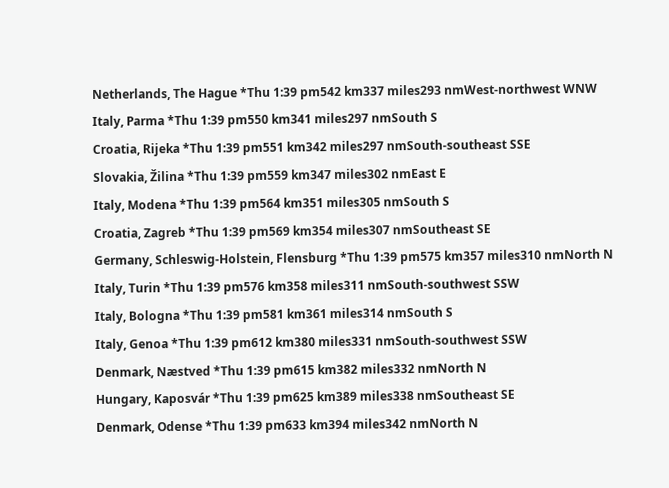Netherlands, The Hague *Thu 1:39 pm542 km337 miles293 nmWest-northwest WNW
Italy, Parma *Thu 1:39 pm550 km341 miles297 nmSouth S
Croatia, Rijeka *Thu 1:39 pm551 km342 miles297 nmSouth-southeast SSE
Slovakia, Žilina *Thu 1:39 pm559 km347 miles302 nmEast E
Italy, Modena *Thu 1:39 pm564 km351 miles305 nmSouth S
Croatia, Zagreb *Thu 1:39 pm569 km354 miles307 nmSoutheast SE
Germany, Schleswig-Holstein, Flensburg *Thu 1:39 pm575 km357 miles310 nmNorth N
Italy, Turin *Thu 1:39 pm576 km358 miles311 nmSouth-southwest SSW
Italy, Bologna *Thu 1:39 pm581 km361 miles314 nmSouth S
Italy, Genoa *Thu 1:39 pm612 km380 miles331 nmSouth-southwest SSW
Denmark, Næstved *Thu 1:39 pm615 km382 miles332 nmNorth N
Hungary, Kaposvár *Thu 1:39 pm625 km389 miles338 nmSoutheast SE
Denmark, Odense *Thu 1:39 pm633 km394 miles342 nmNorth N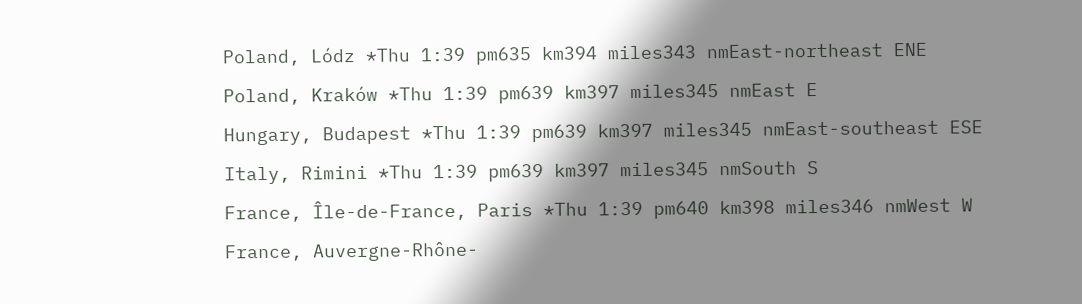Poland, Lódz *Thu 1:39 pm635 km394 miles343 nmEast-northeast ENE
Poland, Kraków *Thu 1:39 pm639 km397 miles345 nmEast E
Hungary, Budapest *Thu 1:39 pm639 km397 miles345 nmEast-southeast ESE
Italy, Rimini *Thu 1:39 pm639 km397 miles345 nmSouth S
France, Île-de-France, Paris *Thu 1:39 pm640 km398 miles346 nmWest W
France, Auvergne-Rhône-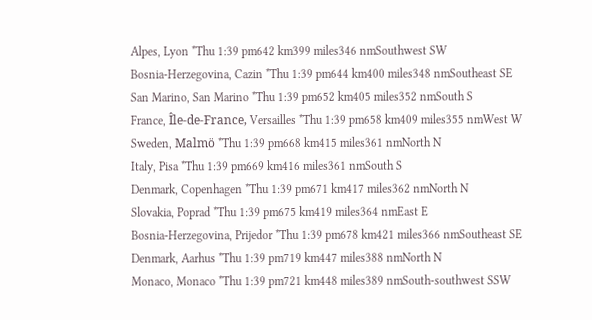Alpes, Lyon *Thu 1:39 pm642 km399 miles346 nmSouthwest SW
Bosnia-Herzegovina, Cazin *Thu 1:39 pm644 km400 miles348 nmSoutheast SE
San Marino, San Marino *Thu 1:39 pm652 km405 miles352 nmSouth S
France, Île-de-France, Versailles *Thu 1:39 pm658 km409 miles355 nmWest W
Sweden, Malmö *Thu 1:39 pm668 km415 miles361 nmNorth N
Italy, Pisa *Thu 1:39 pm669 km416 miles361 nmSouth S
Denmark, Copenhagen *Thu 1:39 pm671 km417 miles362 nmNorth N
Slovakia, Poprad *Thu 1:39 pm675 km419 miles364 nmEast E
Bosnia-Herzegovina, Prijedor *Thu 1:39 pm678 km421 miles366 nmSoutheast SE
Denmark, Aarhus *Thu 1:39 pm719 km447 miles388 nmNorth N
Monaco, Monaco *Thu 1:39 pm721 km448 miles389 nmSouth-southwest SSW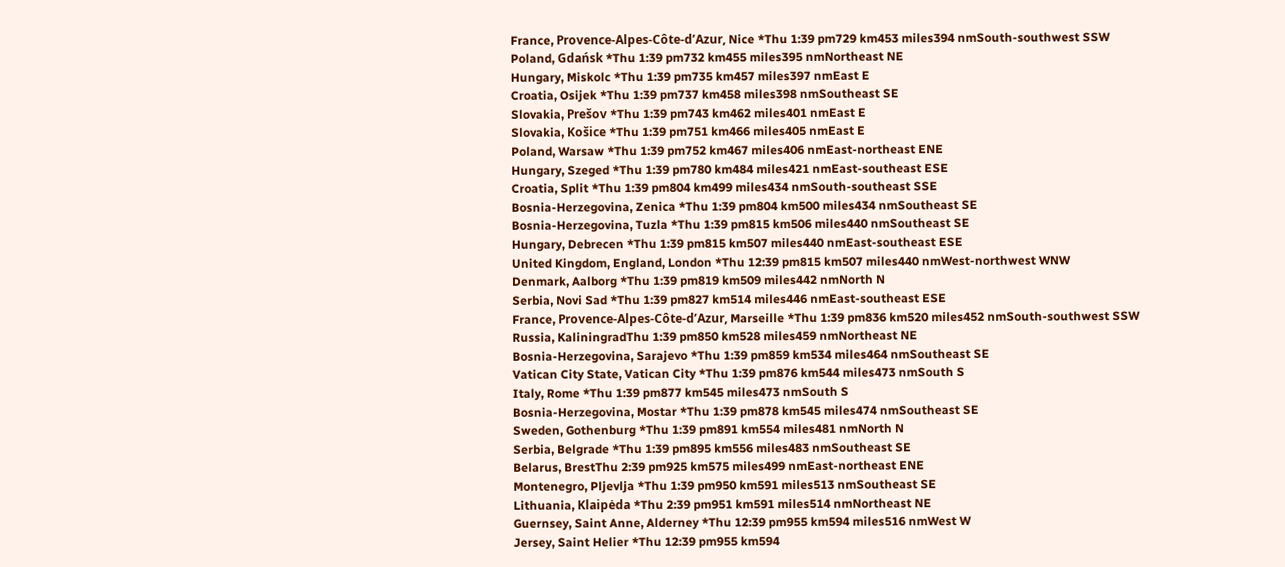France, Provence-Alpes-Côte-d’Azur, Nice *Thu 1:39 pm729 km453 miles394 nmSouth-southwest SSW
Poland, Gdańsk *Thu 1:39 pm732 km455 miles395 nmNortheast NE
Hungary, Miskolc *Thu 1:39 pm735 km457 miles397 nmEast E
Croatia, Osijek *Thu 1:39 pm737 km458 miles398 nmSoutheast SE
Slovakia, Prešov *Thu 1:39 pm743 km462 miles401 nmEast E
Slovakia, Košice *Thu 1:39 pm751 km466 miles405 nmEast E
Poland, Warsaw *Thu 1:39 pm752 km467 miles406 nmEast-northeast ENE
Hungary, Szeged *Thu 1:39 pm780 km484 miles421 nmEast-southeast ESE
Croatia, Split *Thu 1:39 pm804 km499 miles434 nmSouth-southeast SSE
Bosnia-Herzegovina, Zenica *Thu 1:39 pm804 km500 miles434 nmSoutheast SE
Bosnia-Herzegovina, Tuzla *Thu 1:39 pm815 km506 miles440 nmSoutheast SE
Hungary, Debrecen *Thu 1:39 pm815 km507 miles440 nmEast-southeast ESE
United Kingdom, England, London *Thu 12:39 pm815 km507 miles440 nmWest-northwest WNW
Denmark, Aalborg *Thu 1:39 pm819 km509 miles442 nmNorth N
Serbia, Novi Sad *Thu 1:39 pm827 km514 miles446 nmEast-southeast ESE
France, Provence-Alpes-Côte-d’Azur, Marseille *Thu 1:39 pm836 km520 miles452 nmSouth-southwest SSW
Russia, KaliningradThu 1:39 pm850 km528 miles459 nmNortheast NE
Bosnia-Herzegovina, Sarajevo *Thu 1:39 pm859 km534 miles464 nmSoutheast SE
Vatican City State, Vatican City *Thu 1:39 pm876 km544 miles473 nmSouth S
Italy, Rome *Thu 1:39 pm877 km545 miles473 nmSouth S
Bosnia-Herzegovina, Mostar *Thu 1:39 pm878 km545 miles474 nmSoutheast SE
Sweden, Gothenburg *Thu 1:39 pm891 km554 miles481 nmNorth N
Serbia, Belgrade *Thu 1:39 pm895 km556 miles483 nmSoutheast SE
Belarus, BrestThu 2:39 pm925 km575 miles499 nmEast-northeast ENE
Montenegro, Pljevlja *Thu 1:39 pm950 km591 miles513 nmSoutheast SE
Lithuania, Klaipėda *Thu 2:39 pm951 km591 miles514 nmNortheast NE
Guernsey, Saint Anne, Alderney *Thu 12:39 pm955 km594 miles516 nmWest W
Jersey, Saint Helier *Thu 12:39 pm955 km594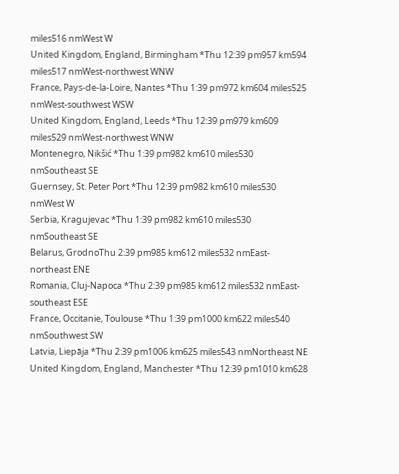miles516 nmWest W
United Kingdom, England, Birmingham *Thu 12:39 pm957 km594 miles517 nmWest-northwest WNW
France, Pays-de-la-Loire, Nantes *Thu 1:39 pm972 km604 miles525 nmWest-southwest WSW
United Kingdom, England, Leeds *Thu 12:39 pm979 km609 miles529 nmWest-northwest WNW
Montenegro, Nikšić *Thu 1:39 pm982 km610 miles530 nmSoutheast SE
Guernsey, St. Peter Port *Thu 12:39 pm982 km610 miles530 nmWest W
Serbia, Kragujevac *Thu 1:39 pm982 km610 miles530 nmSoutheast SE
Belarus, GrodnoThu 2:39 pm985 km612 miles532 nmEast-northeast ENE
Romania, Cluj-Napoca *Thu 2:39 pm985 km612 miles532 nmEast-southeast ESE
France, Occitanie, Toulouse *Thu 1:39 pm1000 km622 miles540 nmSouthwest SW
Latvia, Liepāja *Thu 2:39 pm1006 km625 miles543 nmNortheast NE
United Kingdom, England, Manchester *Thu 12:39 pm1010 km628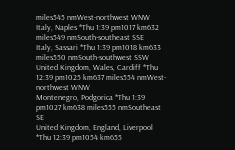miles545 nmWest-northwest WNW
Italy, Naples *Thu 1:39 pm1017 km632 miles549 nmSouth-southeast SSE
Italy, Sassari *Thu 1:39 pm1018 km633 miles550 nmSouth-southwest SSW
United Kingdom, Wales, Cardiff *Thu 12:39 pm1025 km637 miles554 nmWest-northwest WNW
Montenegro, Podgorica *Thu 1:39 pm1027 km638 miles555 nmSoutheast SE
United Kingdom, England, Liverpool *Thu 12:39 pm1054 km655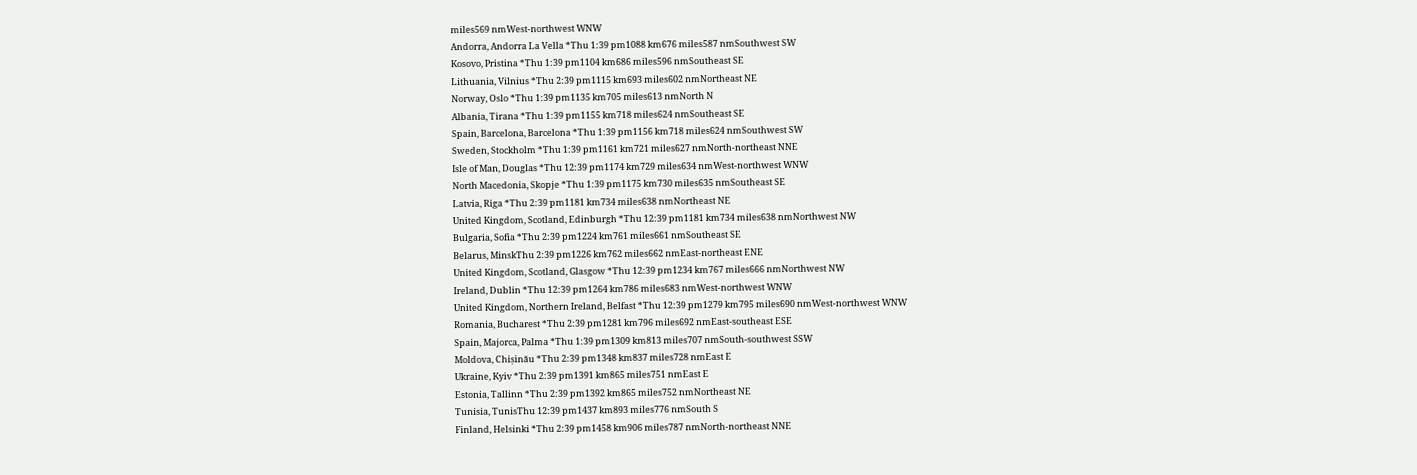miles569 nmWest-northwest WNW
Andorra, Andorra La Vella *Thu 1:39 pm1088 km676 miles587 nmSouthwest SW
Kosovo, Pristina *Thu 1:39 pm1104 km686 miles596 nmSoutheast SE
Lithuania, Vilnius *Thu 2:39 pm1115 km693 miles602 nmNortheast NE
Norway, Oslo *Thu 1:39 pm1135 km705 miles613 nmNorth N
Albania, Tirana *Thu 1:39 pm1155 km718 miles624 nmSoutheast SE
Spain, Barcelona, Barcelona *Thu 1:39 pm1156 km718 miles624 nmSouthwest SW
Sweden, Stockholm *Thu 1:39 pm1161 km721 miles627 nmNorth-northeast NNE
Isle of Man, Douglas *Thu 12:39 pm1174 km729 miles634 nmWest-northwest WNW
North Macedonia, Skopje *Thu 1:39 pm1175 km730 miles635 nmSoutheast SE
Latvia, Riga *Thu 2:39 pm1181 km734 miles638 nmNortheast NE
United Kingdom, Scotland, Edinburgh *Thu 12:39 pm1181 km734 miles638 nmNorthwest NW
Bulgaria, Sofia *Thu 2:39 pm1224 km761 miles661 nmSoutheast SE
Belarus, MinskThu 2:39 pm1226 km762 miles662 nmEast-northeast ENE
United Kingdom, Scotland, Glasgow *Thu 12:39 pm1234 km767 miles666 nmNorthwest NW
Ireland, Dublin *Thu 12:39 pm1264 km786 miles683 nmWest-northwest WNW
United Kingdom, Northern Ireland, Belfast *Thu 12:39 pm1279 km795 miles690 nmWest-northwest WNW
Romania, Bucharest *Thu 2:39 pm1281 km796 miles692 nmEast-southeast ESE
Spain, Majorca, Palma *Thu 1:39 pm1309 km813 miles707 nmSouth-southwest SSW
Moldova, Chișinău *Thu 2:39 pm1348 km837 miles728 nmEast E
Ukraine, Kyiv *Thu 2:39 pm1391 km865 miles751 nmEast E
Estonia, Tallinn *Thu 2:39 pm1392 km865 miles752 nmNortheast NE
Tunisia, TunisThu 12:39 pm1437 km893 miles776 nmSouth S
Finland, Helsinki *Thu 2:39 pm1458 km906 miles787 nmNorth-northeast NNE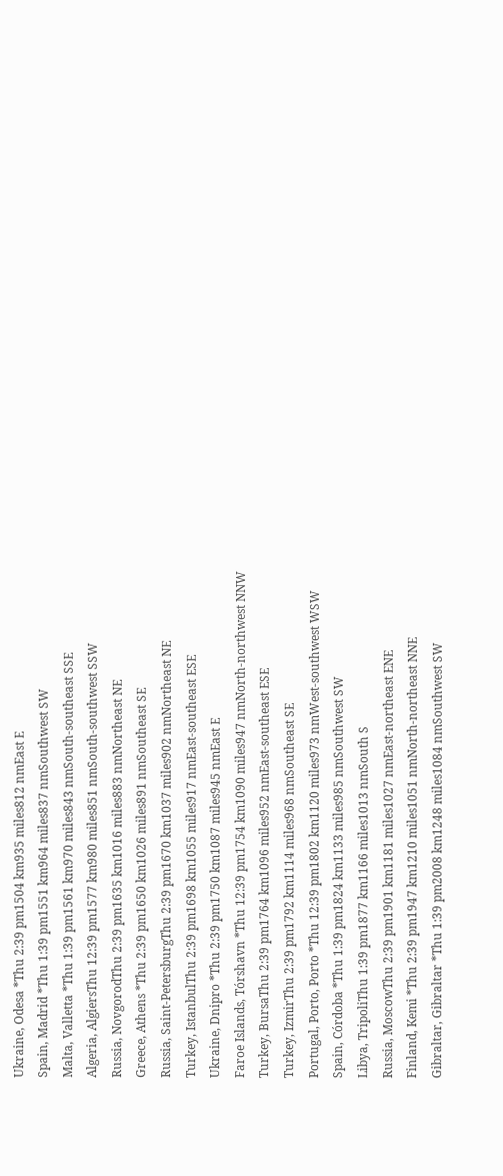Ukraine, Odesa *Thu 2:39 pm1504 km935 miles812 nmEast E
Spain, Madrid *Thu 1:39 pm1551 km964 miles837 nmSouthwest SW
Malta, Valletta *Thu 1:39 pm1561 km970 miles843 nmSouth-southeast SSE
Algeria, AlgiersThu 12:39 pm1577 km980 miles851 nmSouth-southwest SSW
Russia, NovgorodThu 2:39 pm1635 km1016 miles883 nmNortheast NE
Greece, Athens *Thu 2:39 pm1650 km1026 miles891 nmSoutheast SE
Russia, Saint-PetersburgThu 2:39 pm1670 km1037 miles902 nmNortheast NE
Turkey, IstanbulThu 2:39 pm1698 km1055 miles917 nmEast-southeast ESE
Ukraine, Dnipro *Thu 2:39 pm1750 km1087 miles945 nmEast E
Faroe Islands, Tórshavn *Thu 12:39 pm1754 km1090 miles947 nmNorth-northwest NNW
Turkey, BursaThu 2:39 pm1764 km1096 miles952 nmEast-southeast ESE
Turkey, IzmirThu 2:39 pm1792 km1114 miles968 nmSoutheast SE
Portugal, Porto, Porto *Thu 12:39 pm1802 km1120 miles973 nmWest-southwest WSW
Spain, Córdoba *Thu 1:39 pm1824 km1133 miles985 nmSouthwest SW
Libya, TripoliThu 1:39 pm1877 km1166 miles1013 nmSouth S
Russia, MoscowThu 2:39 pm1901 km1181 miles1027 nmEast-northeast ENE
Finland, Kemi *Thu 2:39 pm1947 km1210 miles1051 nmNorth-northeast NNE
Gibraltar, Gibraltar *Thu 1:39 pm2008 km1248 miles1084 nmSouthwest SW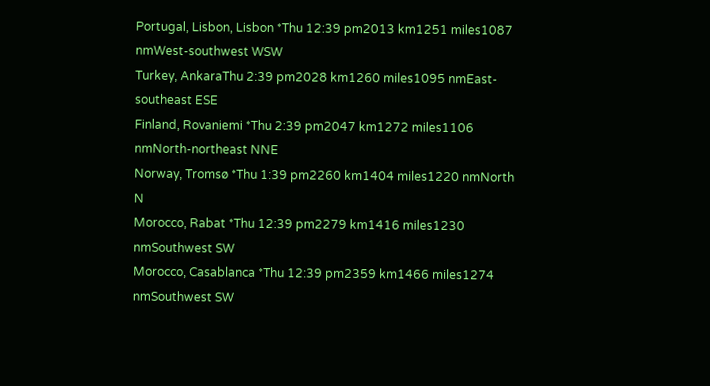Portugal, Lisbon, Lisbon *Thu 12:39 pm2013 km1251 miles1087 nmWest-southwest WSW
Turkey, AnkaraThu 2:39 pm2028 km1260 miles1095 nmEast-southeast ESE
Finland, Rovaniemi *Thu 2:39 pm2047 km1272 miles1106 nmNorth-northeast NNE
Norway, Tromsø *Thu 1:39 pm2260 km1404 miles1220 nmNorth N
Morocco, Rabat *Thu 12:39 pm2279 km1416 miles1230 nmSouthwest SW
Morocco, Casablanca *Thu 12:39 pm2359 km1466 miles1274 nmSouthwest SW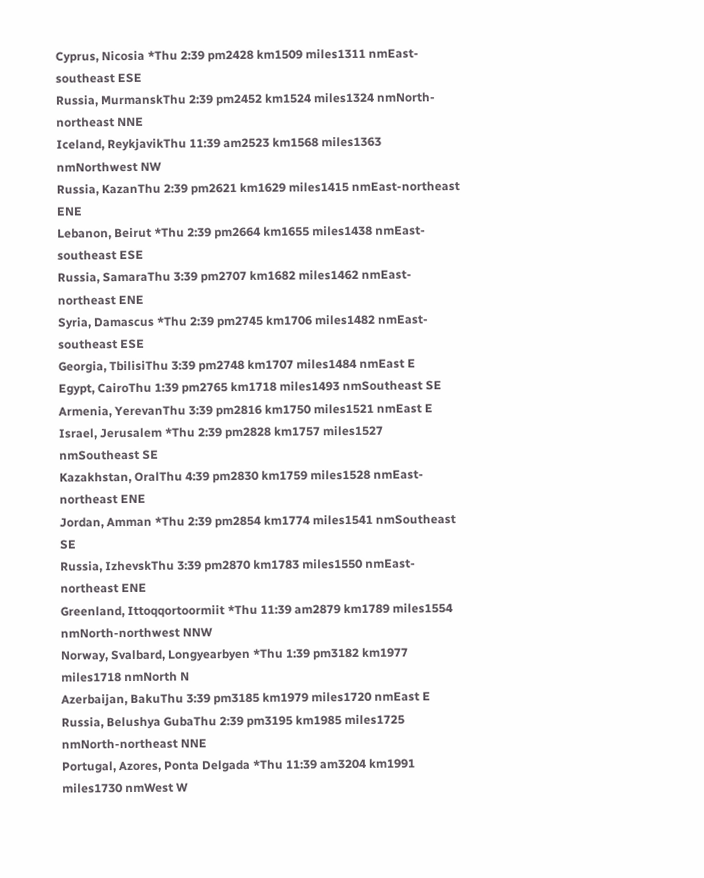Cyprus, Nicosia *Thu 2:39 pm2428 km1509 miles1311 nmEast-southeast ESE
Russia, MurmanskThu 2:39 pm2452 km1524 miles1324 nmNorth-northeast NNE
Iceland, ReykjavikThu 11:39 am2523 km1568 miles1363 nmNorthwest NW
Russia, KazanThu 2:39 pm2621 km1629 miles1415 nmEast-northeast ENE
Lebanon, Beirut *Thu 2:39 pm2664 km1655 miles1438 nmEast-southeast ESE
Russia, SamaraThu 3:39 pm2707 km1682 miles1462 nmEast-northeast ENE
Syria, Damascus *Thu 2:39 pm2745 km1706 miles1482 nmEast-southeast ESE
Georgia, TbilisiThu 3:39 pm2748 km1707 miles1484 nmEast E
Egypt, CairoThu 1:39 pm2765 km1718 miles1493 nmSoutheast SE
Armenia, YerevanThu 3:39 pm2816 km1750 miles1521 nmEast E
Israel, Jerusalem *Thu 2:39 pm2828 km1757 miles1527 nmSoutheast SE
Kazakhstan, OralThu 4:39 pm2830 km1759 miles1528 nmEast-northeast ENE
Jordan, Amman *Thu 2:39 pm2854 km1774 miles1541 nmSoutheast SE
Russia, IzhevskThu 3:39 pm2870 km1783 miles1550 nmEast-northeast ENE
Greenland, Ittoqqortoormiit *Thu 11:39 am2879 km1789 miles1554 nmNorth-northwest NNW
Norway, Svalbard, Longyearbyen *Thu 1:39 pm3182 km1977 miles1718 nmNorth N
Azerbaijan, BakuThu 3:39 pm3185 km1979 miles1720 nmEast E
Russia, Belushya GubaThu 2:39 pm3195 km1985 miles1725 nmNorth-northeast NNE
Portugal, Azores, Ponta Delgada *Thu 11:39 am3204 km1991 miles1730 nmWest W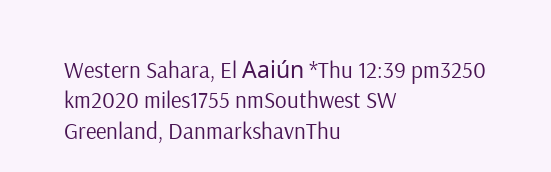Western Sahara, El Aaiún *Thu 12:39 pm3250 km2020 miles1755 nmSouthwest SW
Greenland, DanmarkshavnThu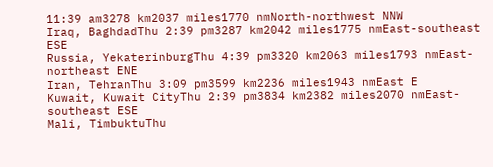11:39 am3278 km2037 miles1770 nmNorth-northwest NNW
Iraq, BaghdadThu 2:39 pm3287 km2042 miles1775 nmEast-southeast ESE
Russia, YekaterinburgThu 4:39 pm3320 km2063 miles1793 nmEast-northeast ENE
Iran, TehranThu 3:09 pm3599 km2236 miles1943 nmEast E
Kuwait, Kuwait CityThu 2:39 pm3834 km2382 miles2070 nmEast-southeast ESE
Mali, TimbuktuThu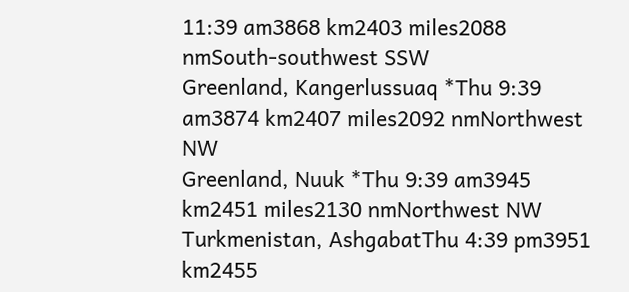11:39 am3868 km2403 miles2088 nmSouth-southwest SSW
Greenland, Kangerlussuaq *Thu 9:39 am3874 km2407 miles2092 nmNorthwest NW
Greenland, Nuuk *Thu 9:39 am3945 km2451 miles2130 nmNorthwest NW
Turkmenistan, AshgabatThu 4:39 pm3951 km2455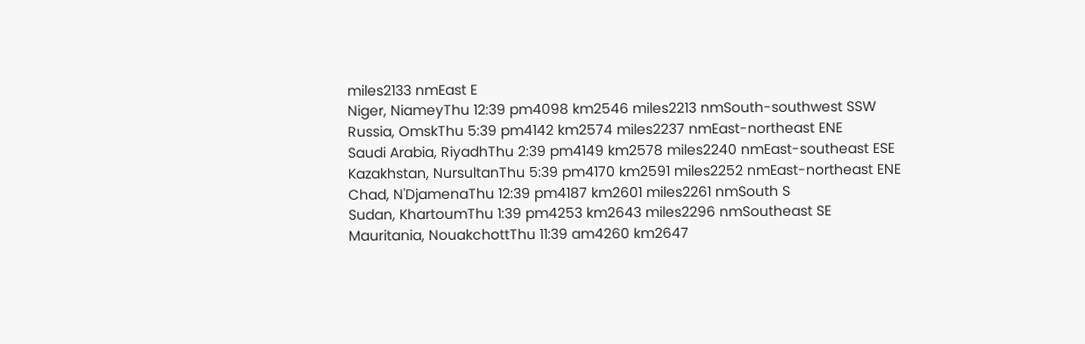miles2133 nmEast E
Niger, NiameyThu 12:39 pm4098 km2546 miles2213 nmSouth-southwest SSW
Russia, OmskThu 5:39 pm4142 km2574 miles2237 nmEast-northeast ENE
Saudi Arabia, RiyadhThu 2:39 pm4149 km2578 miles2240 nmEast-southeast ESE
Kazakhstan, NursultanThu 5:39 pm4170 km2591 miles2252 nmEast-northeast ENE
Chad, N'DjamenaThu 12:39 pm4187 km2601 miles2261 nmSouth S
Sudan, KhartoumThu 1:39 pm4253 km2643 miles2296 nmSoutheast SE
Mauritania, NouakchottThu 11:39 am4260 km2647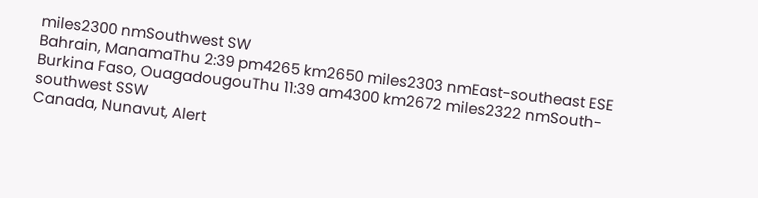miles2300 nmSouthwest SW
Bahrain, ManamaThu 2:39 pm4265 km2650 miles2303 nmEast-southeast ESE
Burkina Faso, OuagadougouThu 11:39 am4300 km2672 miles2322 nmSouth-southwest SSW
Canada, Nunavut, Alert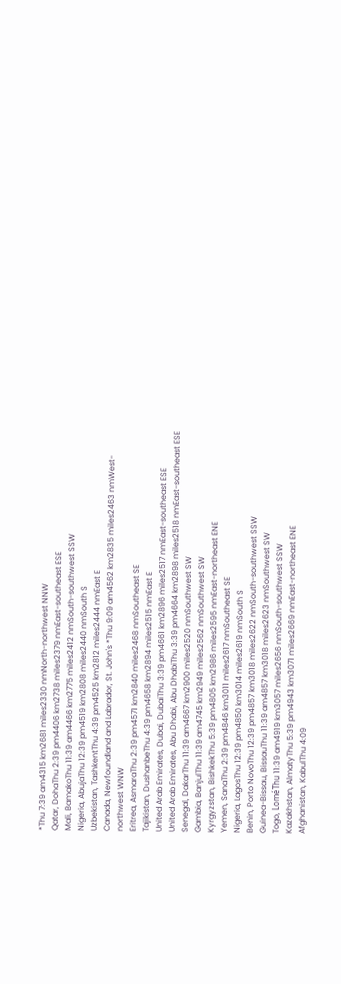*Thu 7:39 am4315 km2681 miles2330 nmNorth-northwest NNW
Qatar, DohaThu 2:39 pm4406 km2738 miles2379 nmEast-southeast ESE
Mali, BamakoThu 11:39 am4466 km2775 miles2412 nmSouth-southwest SSW
Nigeria, AbujaThu 12:39 pm4519 km2808 miles2440 nmSouth S
Uzbekistan, TashkentThu 4:39 pm4525 km2812 miles2444 nmEast E
Canada, Newfoundland and Labrador, St. John's *Thu 9:09 am4562 km2835 miles2463 nmWest-northwest WNW
Eritrea, AsmaraThu 2:39 pm4571 km2840 miles2468 nmSoutheast SE
Tajikistan, DushanbeThu 4:39 pm4658 km2894 miles2515 nmEast E
United Arab Emirates, Dubai, DubaiThu 3:39 pm4661 km2896 miles2517 nmEast-southeast ESE
United Arab Emirates, Abu Dhabi, Abu DhabiThu 3:39 pm4664 km2898 miles2518 nmEast-southeast ESE
Senegal, DakarThu 11:39 am4667 km2900 miles2520 nmSouthwest SW
Gambia, BanjulThu 11:39 am4745 km2949 miles2562 nmSouthwest SW
Kyrgyzstan, BishkekThu 5:39 pm4805 km2986 miles2595 nmEast-northeast ENE
Yemen, SanaThu 2:39 pm4846 km3011 miles2617 nmSoutheast SE
Nigeria, LagosThu 12:39 pm4850 km3014 miles2619 nmSouth S
Benin, Porto NovoThu 12:39 pm4857 km3018 miles2622 nmSouth-southwest SSW
Guinea-Bissau, BissauThu 11:39 am4857 km3018 miles2623 nmSouthwest SW
Togo, LoméThu 11:39 am4919 km3057 miles2656 nmSouth-southwest SSW
Kazakhstan, AlmatyThu 5:39 pm4943 km3071 miles2669 nmEast-northeast ENE
Afghanistan, KabulThu 4:09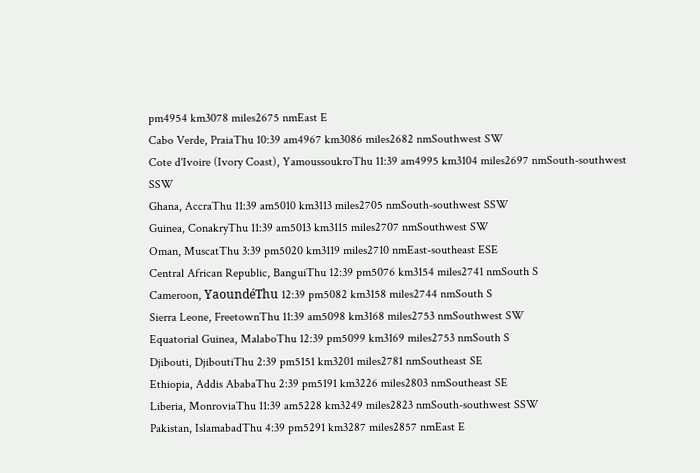pm4954 km3078 miles2675 nmEast E
Cabo Verde, PraiaThu 10:39 am4967 km3086 miles2682 nmSouthwest SW
Cote d'Ivoire (Ivory Coast), YamoussoukroThu 11:39 am4995 km3104 miles2697 nmSouth-southwest SSW
Ghana, AccraThu 11:39 am5010 km3113 miles2705 nmSouth-southwest SSW
Guinea, ConakryThu 11:39 am5013 km3115 miles2707 nmSouthwest SW
Oman, MuscatThu 3:39 pm5020 km3119 miles2710 nmEast-southeast ESE
Central African Republic, BanguiThu 12:39 pm5076 km3154 miles2741 nmSouth S
Cameroon, YaoundéThu 12:39 pm5082 km3158 miles2744 nmSouth S
Sierra Leone, FreetownThu 11:39 am5098 km3168 miles2753 nmSouthwest SW
Equatorial Guinea, MalaboThu 12:39 pm5099 km3169 miles2753 nmSouth S
Djibouti, DjiboutiThu 2:39 pm5151 km3201 miles2781 nmSoutheast SE
Ethiopia, Addis AbabaThu 2:39 pm5191 km3226 miles2803 nmSoutheast SE
Liberia, MonroviaThu 11:39 am5228 km3249 miles2823 nmSouth-southwest SSW
Pakistan, IslamabadThu 4:39 pm5291 km3287 miles2857 nmEast E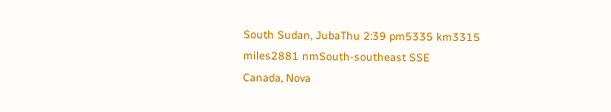South Sudan, JubaThu 2:39 pm5335 km3315 miles2881 nmSouth-southeast SSE
Canada, Nova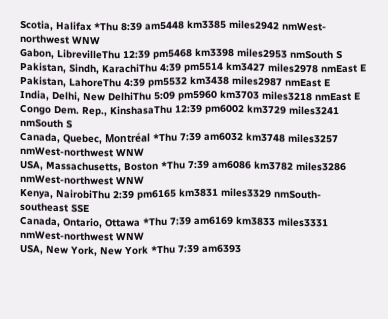Scotia, Halifax *Thu 8:39 am5448 km3385 miles2942 nmWest-northwest WNW
Gabon, LibrevilleThu 12:39 pm5468 km3398 miles2953 nmSouth S
Pakistan, Sindh, KarachiThu 4:39 pm5514 km3427 miles2978 nmEast E
Pakistan, LahoreThu 4:39 pm5532 km3438 miles2987 nmEast E
India, Delhi, New DelhiThu 5:09 pm5960 km3703 miles3218 nmEast E
Congo Dem. Rep., KinshasaThu 12:39 pm6002 km3729 miles3241 nmSouth S
Canada, Quebec, Montréal *Thu 7:39 am6032 km3748 miles3257 nmWest-northwest WNW
USA, Massachusetts, Boston *Thu 7:39 am6086 km3782 miles3286 nmWest-northwest WNW
Kenya, NairobiThu 2:39 pm6165 km3831 miles3329 nmSouth-southeast SSE
Canada, Ontario, Ottawa *Thu 7:39 am6169 km3833 miles3331 nmWest-northwest WNW
USA, New York, New York *Thu 7:39 am6393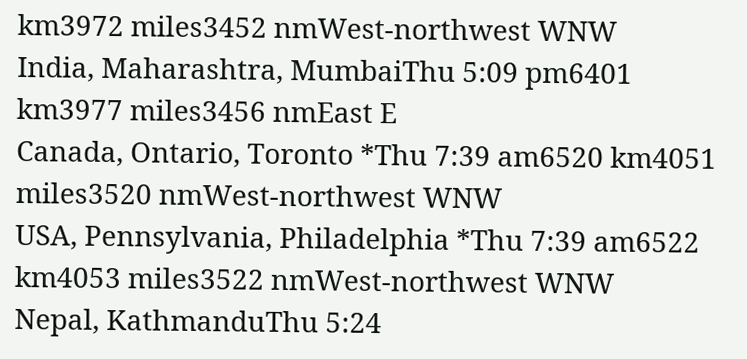km3972 miles3452 nmWest-northwest WNW
India, Maharashtra, MumbaiThu 5:09 pm6401 km3977 miles3456 nmEast E
Canada, Ontario, Toronto *Thu 7:39 am6520 km4051 miles3520 nmWest-northwest WNW
USA, Pennsylvania, Philadelphia *Thu 7:39 am6522 km4053 miles3522 nmWest-northwest WNW
Nepal, KathmanduThu 5:24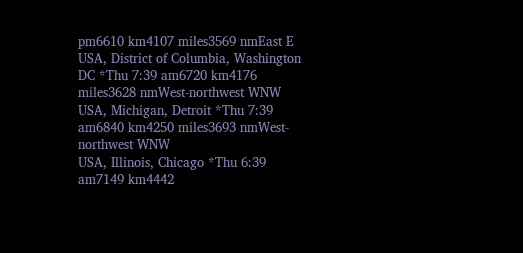pm6610 km4107 miles3569 nmEast E
USA, District of Columbia, Washington DC *Thu 7:39 am6720 km4176 miles3628 nmWest-northwest WNW
USA, Michigan, Detroit *Thu 7:39 am6840 km4250 miles3693 nmWest-northwest WNW
USA, Illinois, Chicago *Thu 6:39 am7149 km4442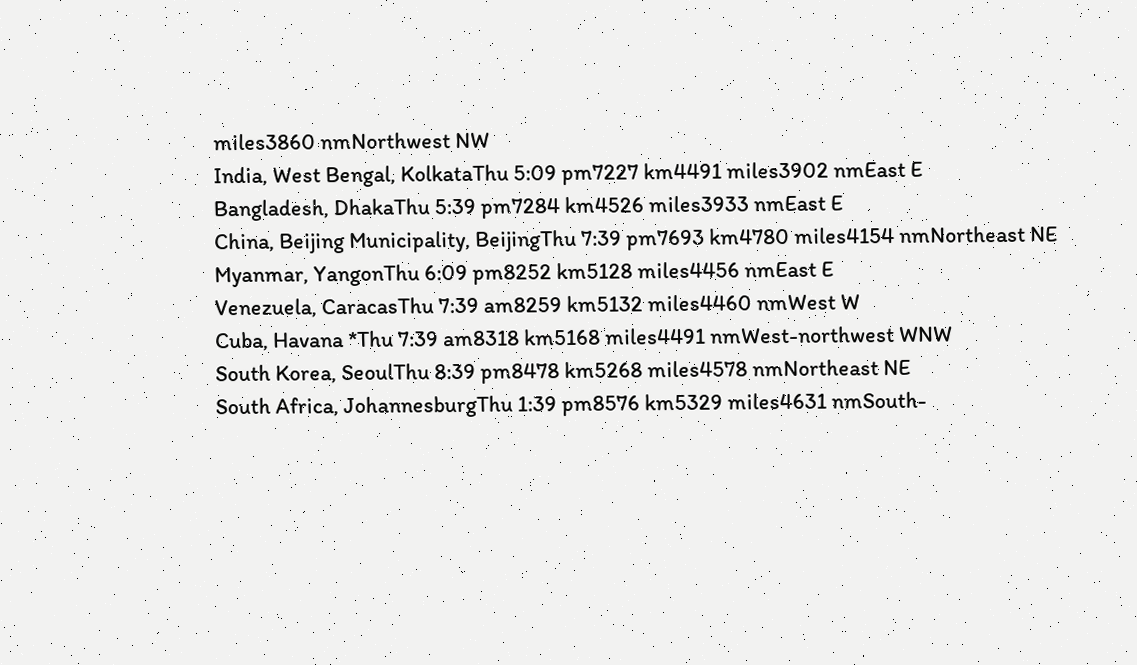miles3860 nmNorthwest NW
India, West Bengal, KolkataThu 5:09 pm7227 km4491 miles3902 nmEast E
Bangladesh, DhakaThu 5:39 pm7284 km4526 miles3933 nmEast E
China, Beijing Municipality, BeijingThu 7:39 pm7693 km4780 miles4154 nmNortheast NE
Myanmar, YangonThu 6:09 pm8252 km5128 miles4456 nmEast E
Venezuela, CaracasThu 7:39 am8259 km5132 miles4460 nmWest W
Cuba, Havana *Thu 7:39 am8318 km5168 miles4491 nmWest-northwest WNW
South Korea, SeoulThu 8:39 pm8478 km5268 miles4578 nmNortheast NE
South Africa, JohannesburgThu 1:39 pm8576 km5329 miles4631 nmSouth-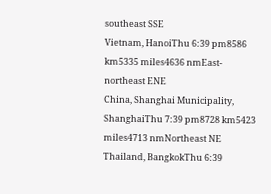southeast SSE
Vietnam, HanoiThu 6:39 pm8586 km5335 miles4636 nmEast-northeast ENE
China, Shanghai Municipality, ShanghaiThu 7:39 pm8728 km5423 miles4713 nmNortheast NE
Thailand, BangkokThu 6:39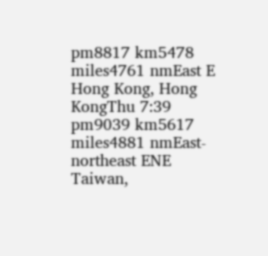pm8817 km5478 miles4761 nmEast E
Hong Kong, Hong KongThu 7:39 pm9039 km5617 miles4881 nmEast-northeast ENE
Taiwan,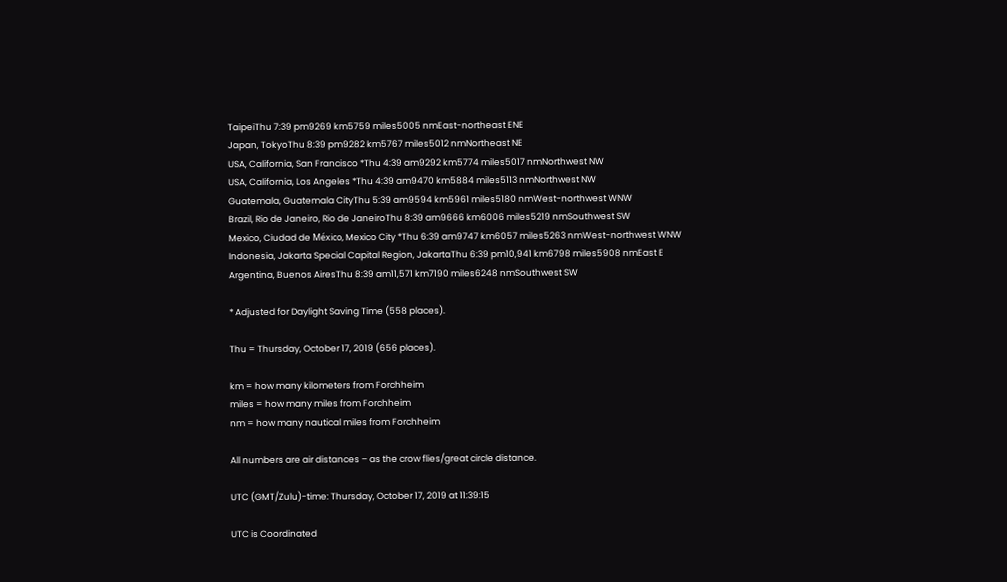TaipeiThu 7:39 pm9269 km5759 miles5005 nmEast-northeast ENE
Japan, TokyoThu 8:39 pm9282 km5767 miles5012 nmNortheast NE
USA, California, San Francisco *Thu 4:39 am9292 km5774 miles5017 nmNorthwest NW
USA, California, Los Angeles *Thu 4:39 am9470 km5884 miles5113 nmNorthwest NW
Guatemala, Guatemala CityThu 5:39 am9594 km5961 miles5180 nmWest-northwest WNW
Brazil, Rio de Janeiro, Rio de JaneiroThu 8:39 am9666 km6006 miles5219 nmSouthwest SW
Mexico, Ciudad de México, Mexico City *Thu 6:39 am9747 km6057 miles5263 nmWest-northwest WNW
Indonesia, Jakarta Special Capital Region, JakartaThu 6:39 pm10,941 km6798 miles5908 nmEast E
Argentina, Buenos AiresThu 8:39 am11,571 km7190 miles6248 nmSouthwest SW

* Adjusted for Daylight Saving Time (558 places).

Thu = Thursday, October 17, 2019 (656 places).

km = how many kilometers from Forchheim
miles = how many miles from Forchheim
nm = how many nautical miles from Forchheim

All numbers are air distances – as the crow flies/great circle distance.

UTC (GMT/Zulu)-time: Thursday, October 17, 2019 at 11:39:15

UTC is Coordinated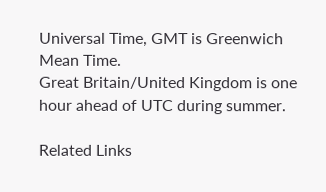Universal Time, GMT is Greenwich Mean Time.
Great Britain/United Kingdom is one hour ahead of UTC during summer.

Related Links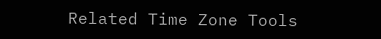Related Time Zone Tools